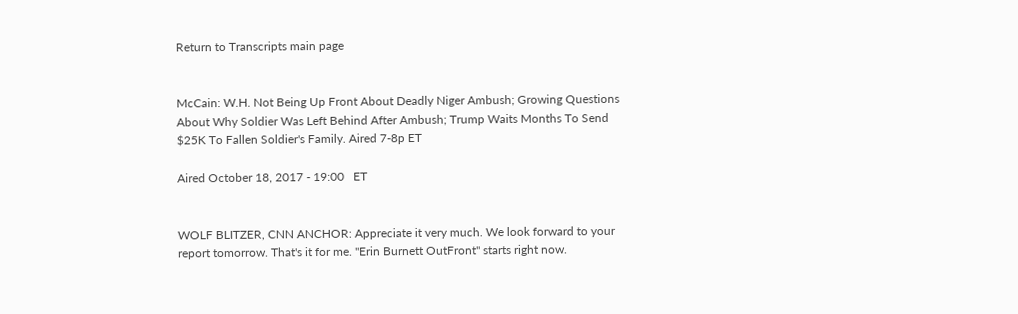Return to Transcripts main page


McCain: W.H. Not Being Up Front About Deadly Niger Ambush; Growing Questions About Why Soldier Was Left Behind After Ambush; Trump Waits Months To Send $25K To Fallen Soldier's Family. Aired 7-8p ET

Aired October 18, 2017 - 19:00   ET


WOLF BLITZER, CNN ANCHOR: Appreciate it very much. We look forward to your report tomorrow. That's it for me. "Erin Burnett OutFront" starts right now.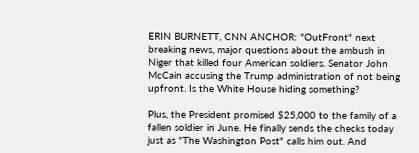ERIN BURNETT, CNN ANCHOR: "OutFront" next breaking news, major questions about the ambush in Niger that killed four American soldiers. Senator John McCain accusing the Trump administration of not being upfront. Is the White House hiding something?

Plus, the President promised $25,000 to the family of a fallen soldier in June. He finally sends the checks today just as "The Washington Post" calls him out. And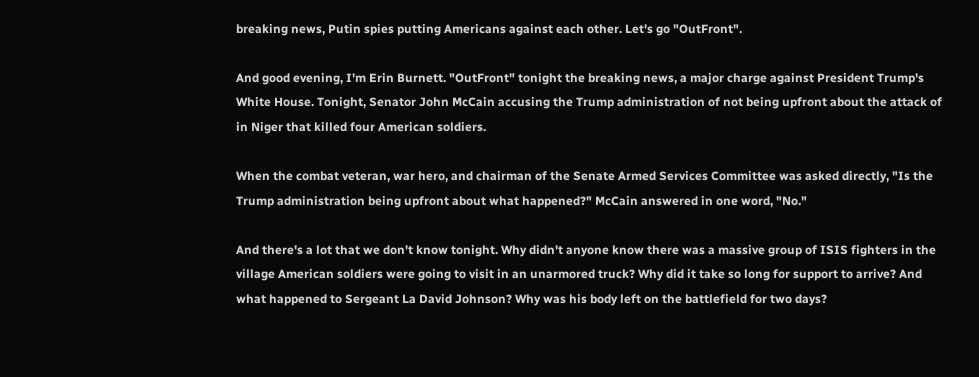breaking news, Putin spies putting Americans against each other. Let's go "OutFront".

And good evening, I'm Erin Burnett. "OutFront" tonight the breaking news, a major charge against President Trump's White House. Tonight, Senator John McCain accusing the Trump administration of not being upfront about the attack of in Niger that killed four American soldiers.

When the combat veteran, war hero, and chairman of the Senate Armed Services Committee was asked directly, "Is the Trump administration being upfront about what happened?" McCain answered in one word, "No."

And there's a lot that we don't know tonight. Why didn't anyone know there was a massive group of ISIS fighters in the village American soldiers were going to visit in an unarmored truck? Why did it take so long for support to arrive? And what happened to Sergeant La David Johnson? Why was his body left on the battlefield for two days?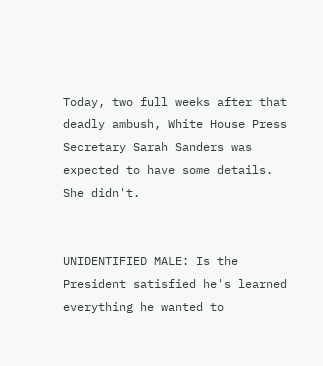Today, two full weeks after that deadly ambush, White House Press Secretary Sarah Sanders was expected to have some details. She didn't.


UNIDENTIFIED MALE: Is the President satisfied he's learned everything he wanted to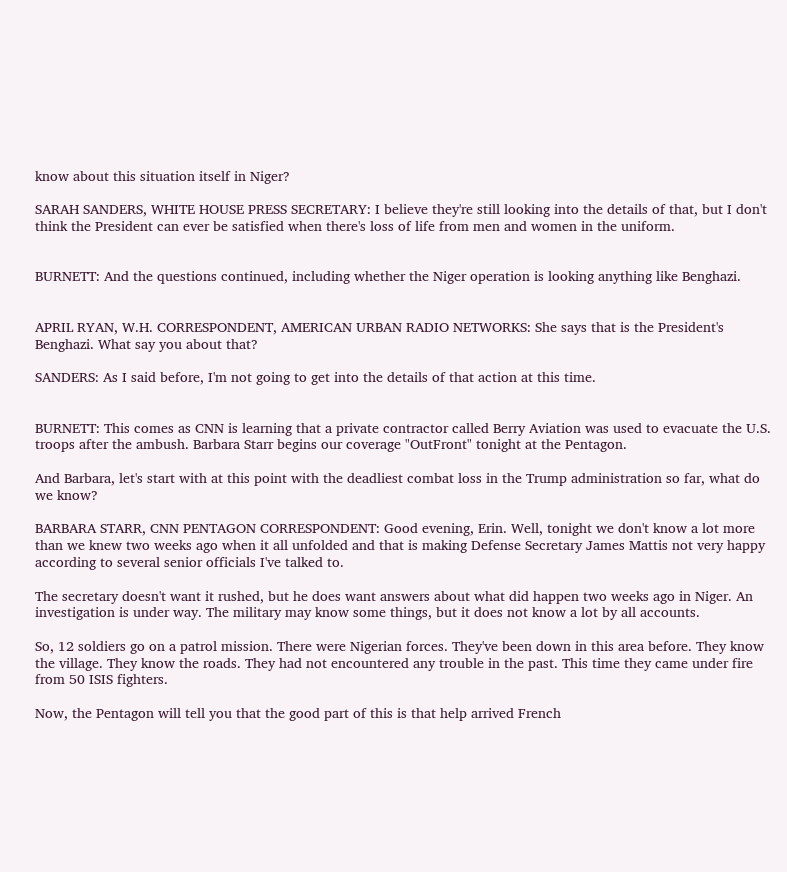know about this situation itself in Niger?

SARAH SANDERS, WHITE HOUSE PRESS SECRETARY: I believe they're still looking into the details of that, but I don't think the President can ever be satisfied when there's loss of life from men and women in the uniform.


BURNETT: And the questions continued, including whether the Niger operation is looking anything like Benghazi.


APRIL RYAN, W.H. CORRESPONDENT, AMERICAN URBAN RADIO NETWORKS: She says that is the President's Benghazi. What say you about that?

SANDERS: As I said before, I'm not going to get into the details of that action at this time.


BURNETT: This comes as CNN is learning that a private contractor called Berry Aviation was used to evacuate the U.S. troops after the ambush. Barbara Starr begins our coverage "OutFront" tonight at the Pentagon.

And Barbara, let's start with at this point with the deadliest combat loss in the Trump administration so far, what do we know?

BARBARA STARR, CNN PENTAGON CORRESPONDENT: Good evening, Erin. Well, tonight we don't know a lot more than we knew two weeks ago when it all unfolded and that is making Defense Secretary James Mattis not very happy according to several senior officials I've talked to.

The secretary doesn't want it rushed, but he does want answers about what did happen two weeks ago in Niger. An investigation is under way. The military may know some things, but it does not know a lot by all accounts.

So, 12 soldiers go on a patrol mission. There were Nigerian forces. They've been down in this area before. They know the village. They know the roads. They had not encountered any trouble in the past. This time they came under fire from 50 ISIS fighters.

Now, the Pentagon will tell you that the good part of this is that help arrived French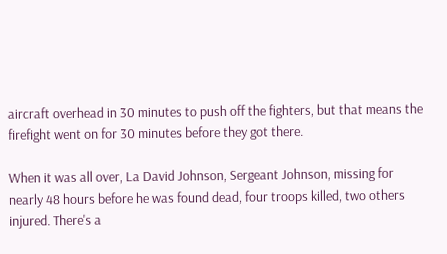aircraft overhead in 30 minutes to push off the fighters, but that means the firefight went on for 30 minutes before they got there.

When it was all over, La David Johnson, Sergeant Johnson, missing for nearly 48 hours before he was found dead, four troops killed, two others injured. There's a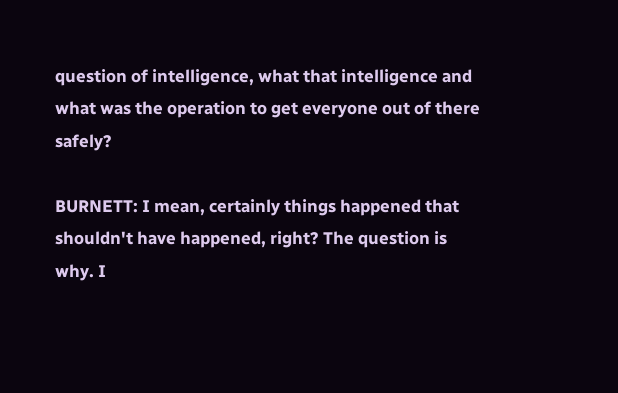question of intelligence, what that intelligence and what was the operation to get everyone out of there safely?

BURNETT: I mean, certainly things happened that shouldn't have happened, right? The question is why. I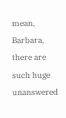mean, Barbara, there are such huge unanswered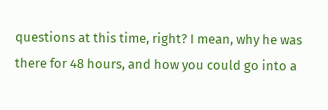questions at this time, right? I mean, why he was there for 48 hours, and how you could go into a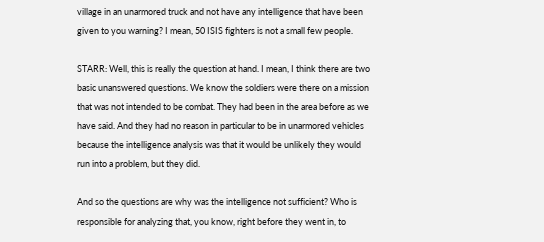village in an unarmored truck and not have any intelligence that have been given to you warning? I mean, 50 ISIS fighters is not a small few people.

STARR: Well, this is really the question at hand. I mean, I think there are two basic unanswered questions. We know the soldiers were there on a mission that was not intended to be combat. They had been in the area before as we have said. And they had no reason in particular to be in unarmored vehicles because the intelligence analysis was that it would be unlikely they would run into a problem, but they did.

And so the questions are why was the intelligence not sufficient? Who is responsible for analyzing that, you know, right before they went in, to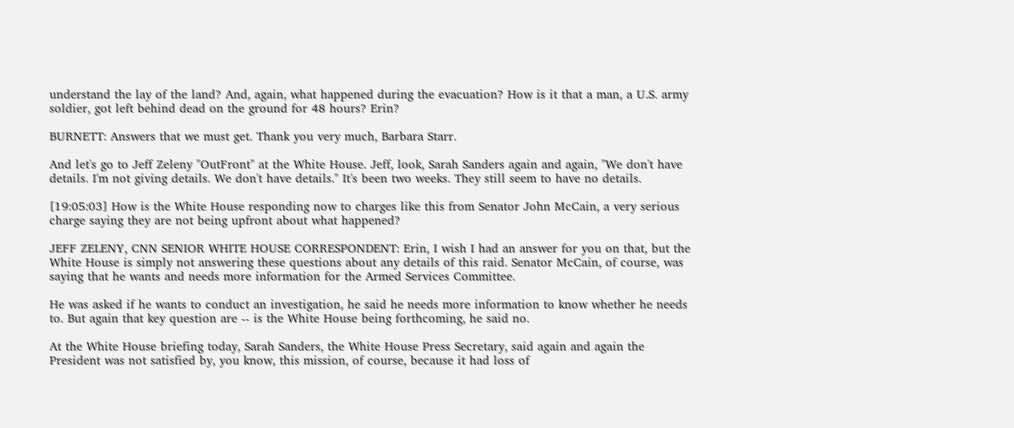understand the lay of the land? And, again, what happened during the evacuation? How is it that a man, a U.S. army soldier, got left behind dead on the ground for 48 hours? Erin?

BURNETT: Answers that we must get. Thank you very much, Barbara Starr.

And let's go to Jeff Zeleny "OutFront" at the White House. Jeff, look, Sarah Sanders again and again, "We don't have details. I'm not giving details. We don't have details." It's been two weeks. They still seem to have no details.

[19:05:03] How is the White House responding now to charges like this from Senator John McCain, a very serious charge saying they are not being upfront about what happened?

JEFF ZELENY, CNN SENIOR WHITE HOUSE CORRESPONDENT: Erin, I wish I had an answer for you on that, but the White House is simply not answering these questions about any details of this raid. Senator McCain, of course, was saying that he wants and needs more information for the Armed Services Committee.

He was asked if he wants to conduct an investigation, he said he needs more information to know whether he needs to. But again that key question are -- is the White House being forthcoming, he said no.

At the White House briefing today, Sarah Sanders, the White House Press Secretary, said again and again the President was not satisfied by, you know, this mission, of course, because it had loss of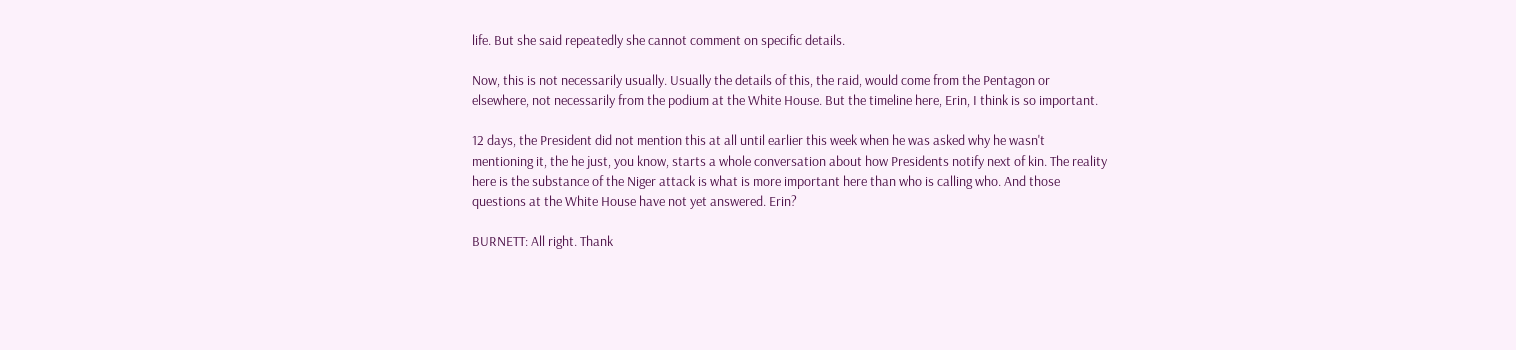life. But she said repeatedly she cannot comment on specific details.

Now, this is not necessarily usually. Usually the details of this, the raid, would come from the Pentagon or elsewhere, not necessarily from the podium at the White House. But the timeline here, Erin, I think is so important.

12 days, the President did not mention this at all until earlier this week when he was asked why he wasn't mentioning it, the he just, you know, starts a whole conversation about how Presidents notify next of kin. The reality here is the substance of the Niger attack is what is more important here than who is calling who. And those questions at the White House have not yet answered. Erin?

BURNETT: All right. Thank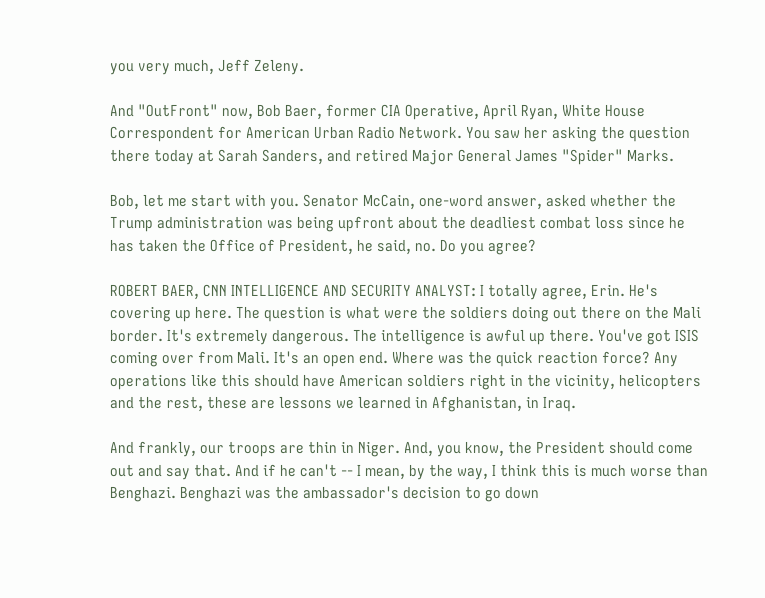you very much, Jeff Zeleny.

And "OutFront" now, Bob Baer, former CIA Operative, April Ryan, White House Correspondent for American Urban Radio Network. You saw her asking the question there today at Sarah Sanders, and retired Major General James "Spider" Marks.

Bob, let me start with you. Senator McCain, one-word answer, asked whether the Trump administration was being upfront about the deadliest combat loss since he has taken the Office of President, he said, no. Do you agree?

ROBERT BAER, CNN INTELLIGENCE AND SECURITY ANALYST: I totally agree, Erin. He's covering up here. The question is what were the soldiers doing out there on the Mali border. It's extremely dangerous. The intelligence is awful up there. You've got ISIS coming over from Mali. It's an open end. Where was the quick reaction force? Any operations like this should have American soldiers right in the vicinity, helicopters and the rest, these are lessons we learned in Afghanistan, in Iraq.

And frankly, our troops are thin in Niger. And, you know, the President should come out and say that. And if he can't -- I mean, by the way, I think this is much worse than Benghazi. Benghazi was the ambassador's decision to go down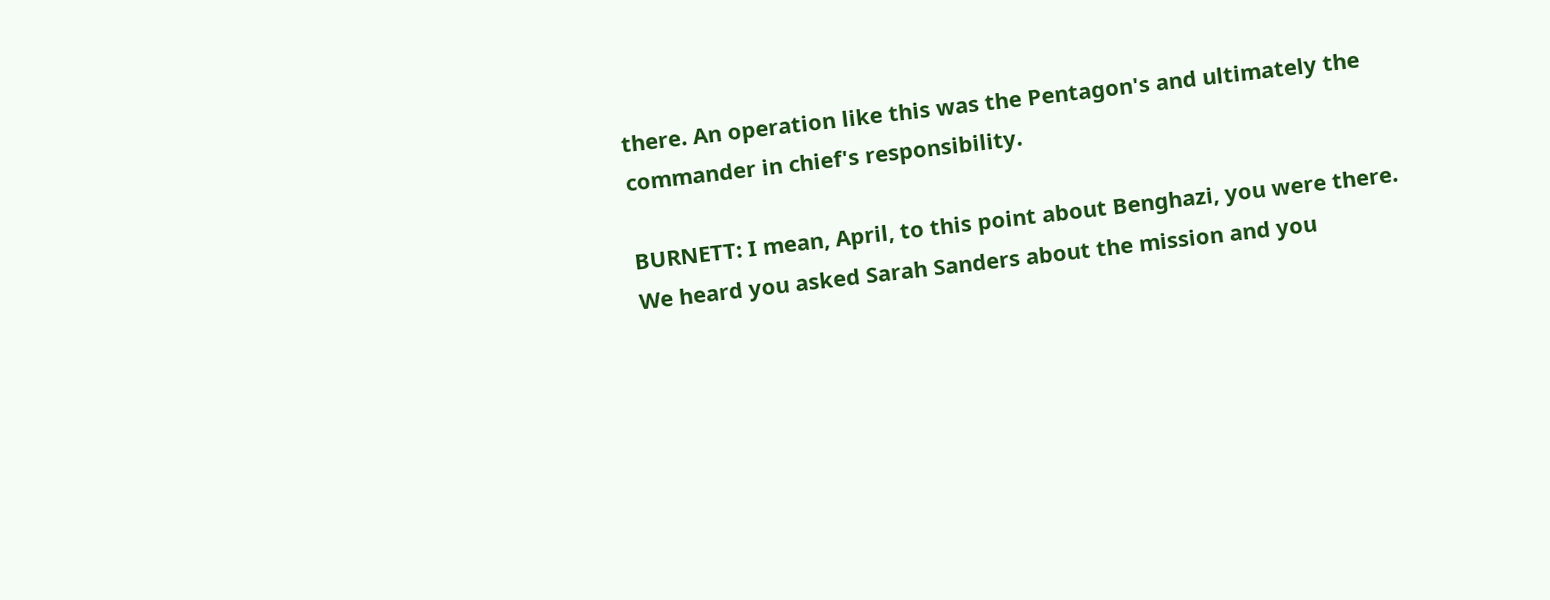there. An operation like this was the Pentagon's and ultimately the commander in chief's responsibility.

BURNETT: I mean, April, to this point about Benghazi, you were there. We heard you asked Sarah Sanders about the mission and you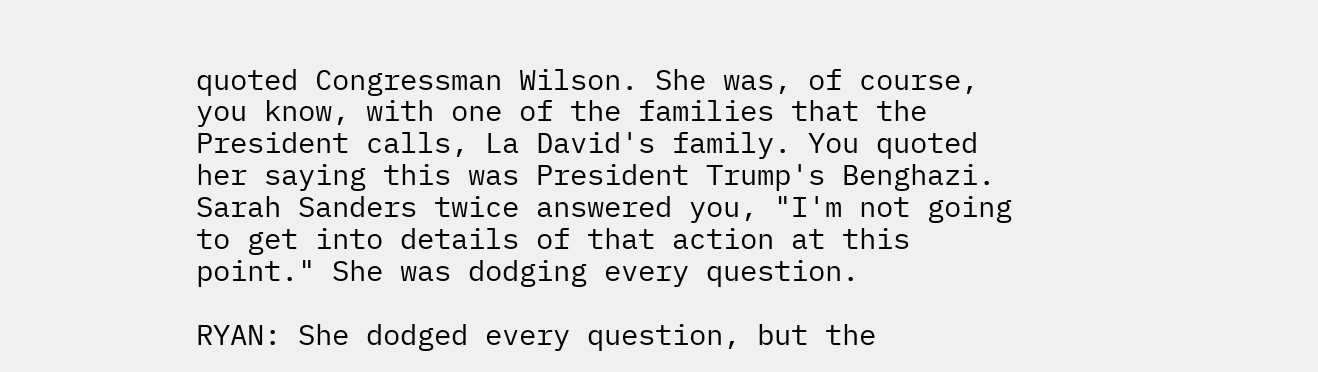quoted Congressman Wilson. She was, of course, you know, with one of the families that the President calls, La David's family. You quoted her saying this was President Trump's Benghazi. Sarah Sanders twice answered you, "I'm not going to get into details of that action at this point." She was dodging every question.

RYAN: She dodged every question, but the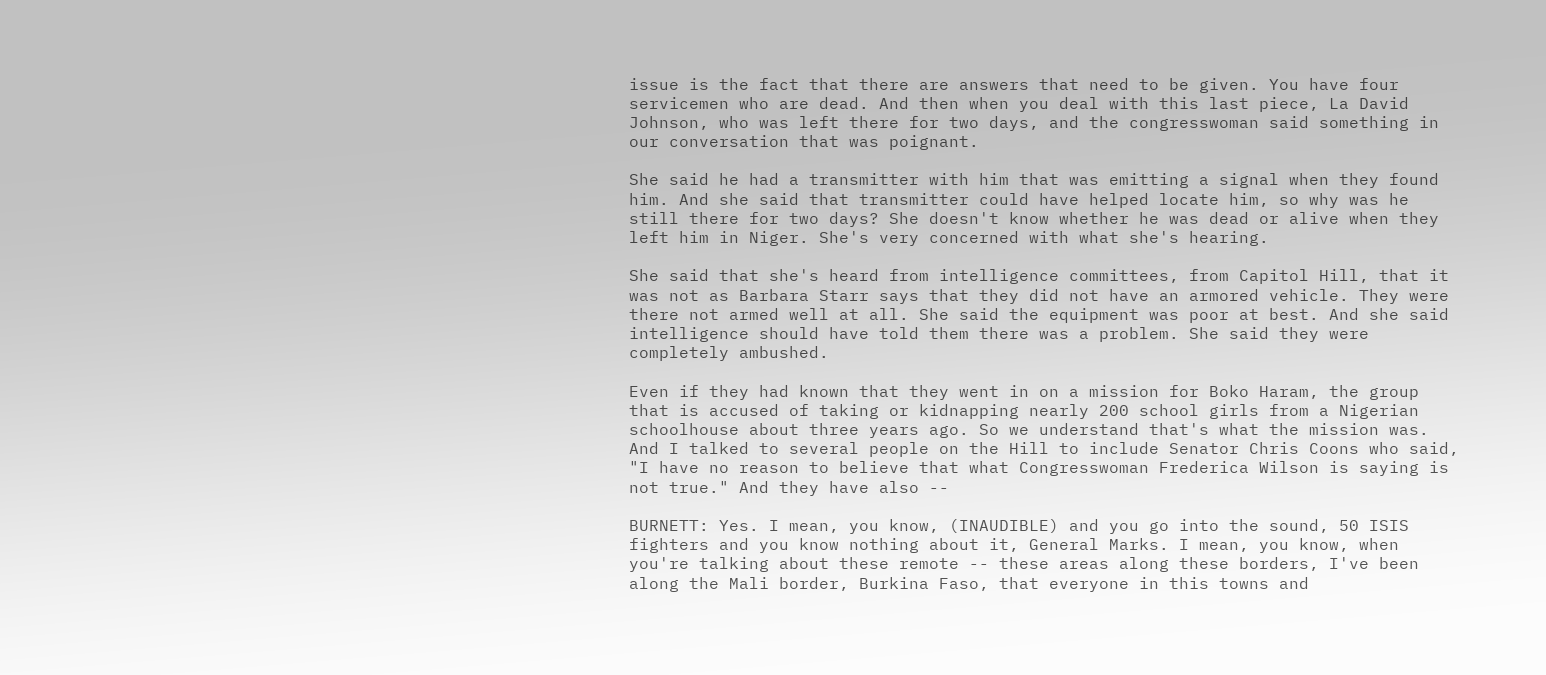issue is the fact that there are answers that need to be given. You have four servicemen who are dead. And then when you deal with this last piece, La David Johnson, who was left there for two days, and the congresswoman said something in our conversation that was poignant.

She said he had a transmitter with him that was emitting a signal when they found him. And she said that transmitter could have helped locate him, so why was he still there for two days? She doesn't know whether he was dead or alive when they left him in Niger. She's very concerned with what she's hearing.

She said that she's heard from intelligence committees, from Capitol Hill, that it was not as Barbara Starr says that they did not have an armored vehicle. They were there not armed well at all. She said the equipment was poor at best. And she said intelligence should have told them there was a problem. She said they were completely ambushed.

Even if they had known that they went in on a mission for Boko Haram, the group that is accused of taking or kidnapping nearly 200 school girls from a Nigerian schoolhouse about three years ago. So we understand that's what the mission was. And I talked to several people on the Hill to include Senator Chris Coons who said, "I have no reason to believe that what Congresswoman Frederica Wilson is saying is not true." And they have also --

BURNETT: Yes. I mean, you know, (INAUDIBLE) and you go into the sound, 50 ISIS fighters and you know nothing about it, General Marks. I mean, you know, when you're talking about these remote -- these areas along these borders, I've been along the Mali border, Burkina Faso, that everyone in this towns and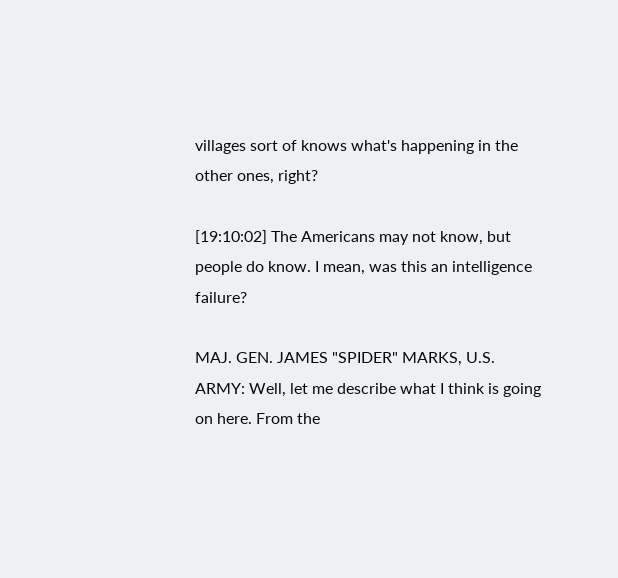villages sort of knows what's happening in the other ones, right?

[19:10:02] The Americans may not know, but people do know. I mean, was this an intelligence failure?

MAJ. GEN. JAMES "SPIDER" MARKS, U.S. ARMY: Well, let me describe what I think is going on here. From the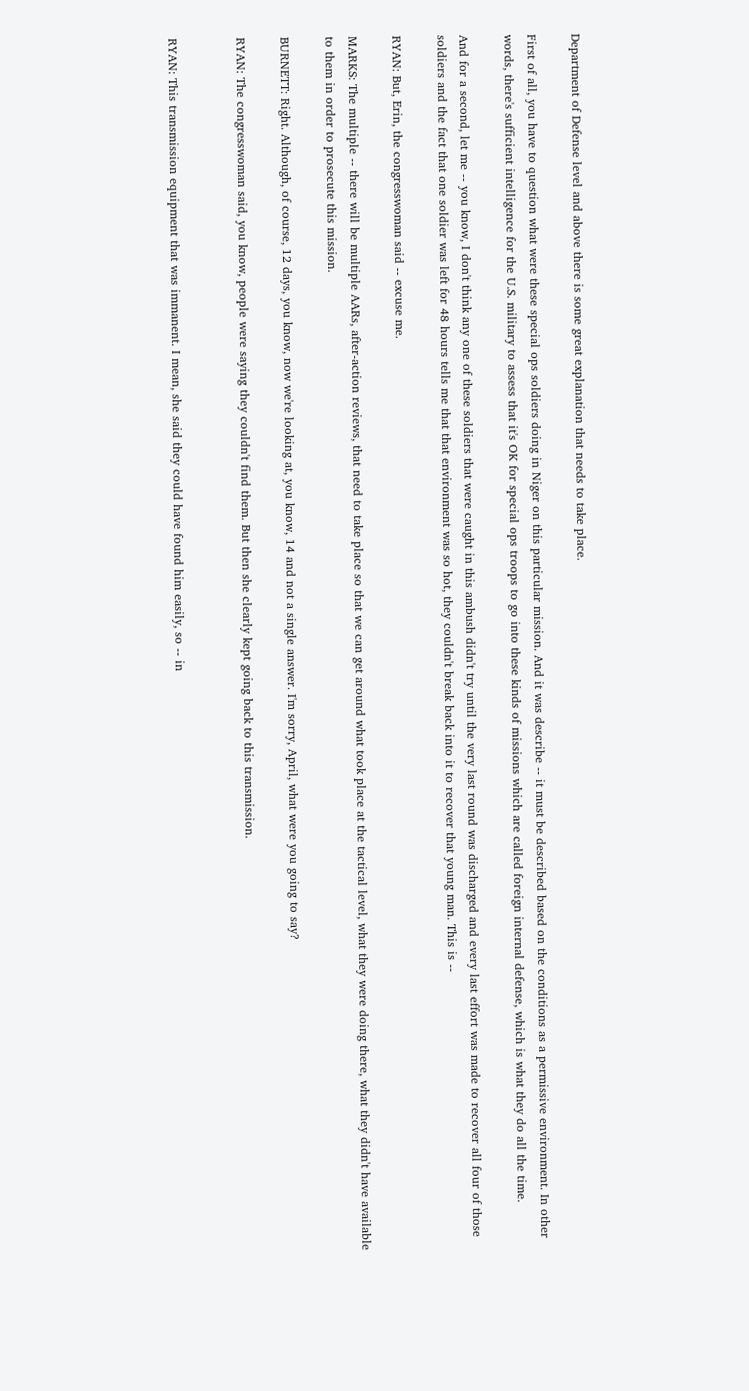Department of Defense level and above there is some great explanation that needs to take place.

First of all, you have to question what were these special ops soldiers doing in Niger on this particular mission. And it was describe -- it must be described based on the conditions as a permissive environment. In other words, there's sufficient intelligence for the U.S. military to assess that it's OK for special ops troops to go into these kinds of missions which are called foreign internal defense, which is what they do all the time.

And for a second, let me -- you know, I don't think any one of these soldiers that were caught in this ambush didn't try until the very last round was discharged and every last effort was made to recover all four of those soldiers and the fact that one soldier was left for 48 hours tells me that that environment was so hot, they couldn't break back into it to recover that young man. This is --

RYAN: But, Erin, the congresswoman said -- excuse me.

MARKS: The multiple -- there will be multiple AARs, after-action reviews, that need to take place so that we can get around what took place at the tactical level, what they were doing there, what they didn't have available to them in order to prosecute this mission.

BURNETT: Right. Although, of course, 12 days, you know, now we're looking at, you know, 14 and not a single answer. I'm sorry, April, what were you going to say?

RYAN: The congresswoman said, you know, people were saying they couldn't find them. But then she clearly kept going back to this transmission.


RYAN: This transmission equipment that was immanent. I mean, she said they could have found him easily, so -- in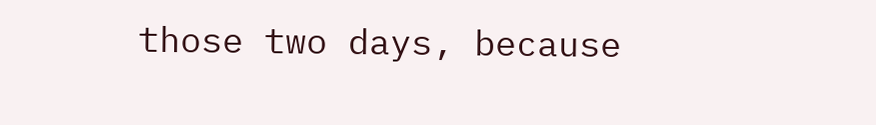those two days, because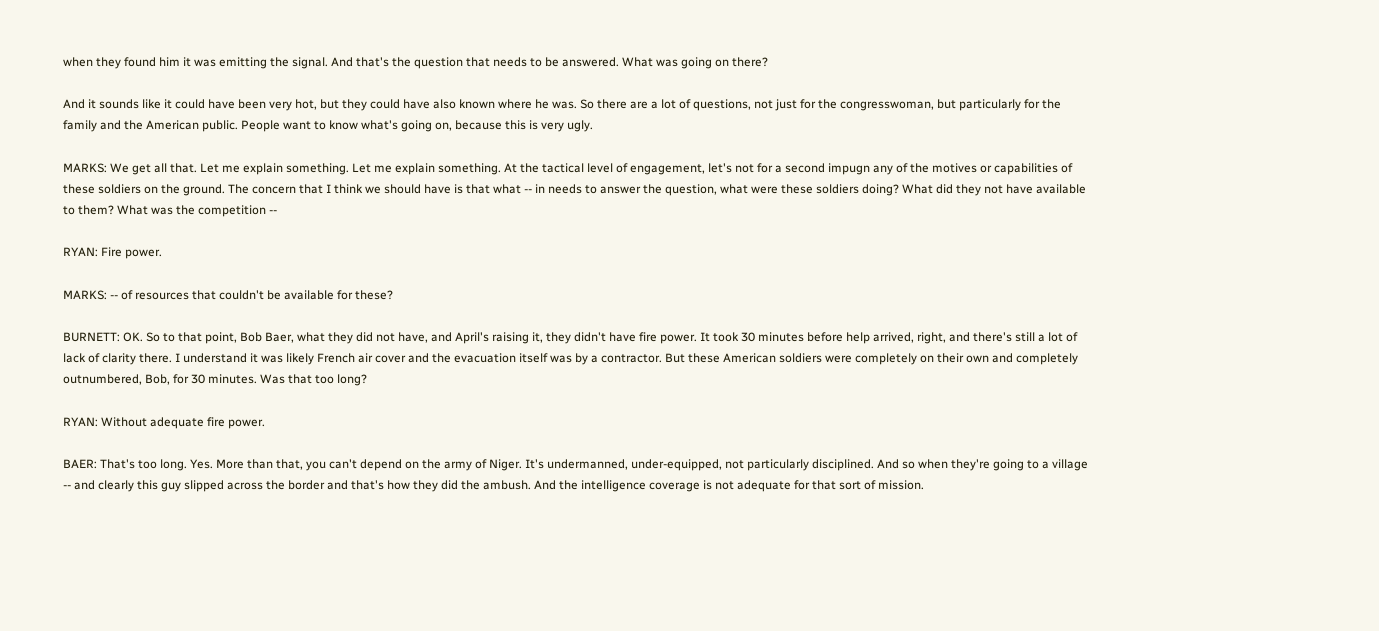when they found him it was emitting the signal. And that's the question that needs to be answered. What was going on there?

And it sounds like it could have been very hot, but they could have also known where he was. So there are a lot of questions, not just for the congresswoman, but particularly for the family and the American public. People want to know what's going on, because this is very ugly.

MARKS: We get all that. Let me explain something. Let me explain something. At the tactical level of engagement, let's not for a second impugn any of the motives or capabilities of these soldiers on the ground. The concern that I think we should have is that what -- in needs to answer the question, what were these soldiers doing? What did they not have available to them? What was the competition --

RYAN: Fire power.

MARKS: -- of resources that couldn't be available for these?

BURNETT: OK. So to that point, Bob Baer, what they did not have, and April's raising it, they didn't have fire power. It took 30 minutes before help arrived, right, and there's still a lot of lack of clarity there. I understand it was likely French air cover and the evacuation itself was by a contractor. But these American soldiers were completely on their own and completely outnumbered, Bob, for 30 minutes. Was that too long?

RYAN: Without adequate fire power.

BAER: That's too long. Yes. More than that, you can't depend on the army of Niger. It's undermanned, under-equipped, not particularly disciplined. And so when they're going to a village -- and clearly this guy slipped across the border and that's how they did the ambush. And the intelligence coverage is not adequate for that sort of mission.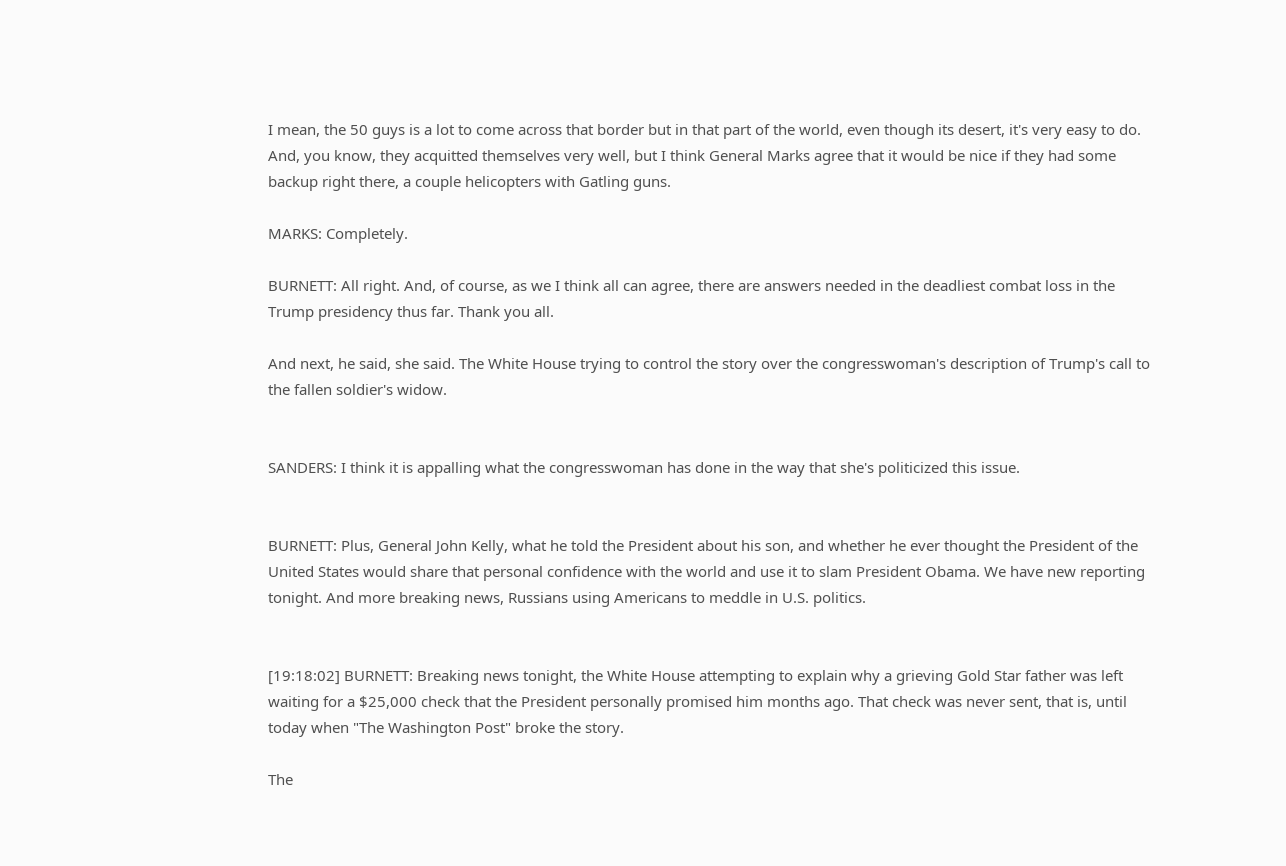I mean, the 50 guys is a lot to come across that border but in that part of the world, even though its desert, it's very easy to do. And, you know, they acquitted themselves very well, but I think General Marks agree that it would be nice if they had some backup right there, a couple helicopters with Gatling guns.

MARKS: Completely.

BURNETT: All right. And, of course, as we I think all can agree, there are answers needed in the deadliest combat loss in the Trump presidency thus far. Thank you all.

And next, he said, she said. The White House trying to control the story over the congresswoman's description of Trump's call to the fallen soldier's widow.


SANDERS: I think it is appalling what the congresswoman has done in the way that she's politicized this issue.


BURNETT: Plus, General John Kelly, what he told the President about his son, and whether he ever thought the President of the United States would share that personal confidence with the world and use it to slam President Obama. We have new reporting tonight. And more breaking news, Russians using Americans to meddle in U.S. politics.


[19:18:02] BURNETT: Breaking news tonight, the White House attempting to explain why a grieving Gold Star father was left waiting for a $25,000 check that the President personally promised him months ago. That check was never sent, that is, until today when "The Washington Post" broke the story.

The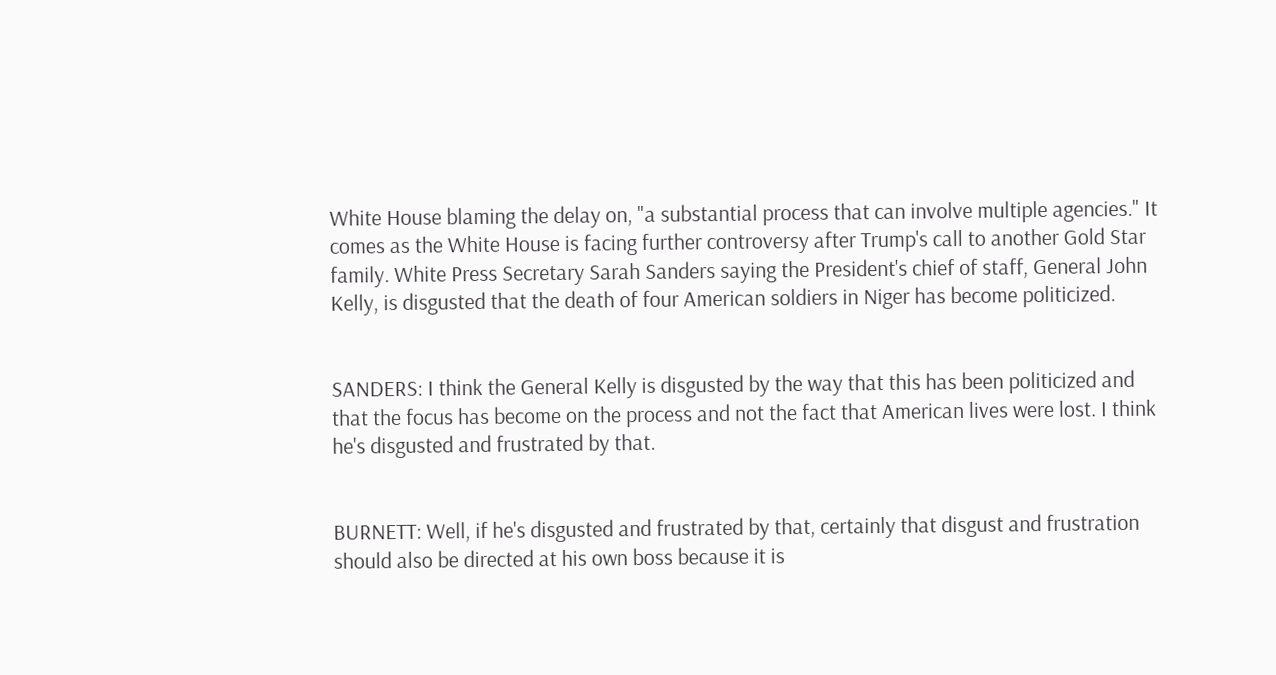White House blaming the delay on, "a substantial process that can involve multiple agencies." It comes as the White House is facing further controversy after Trump's call to another Gold Star family. White Press Secretary Sarah Sanders saying the President's chief of staff, General John Kelly, is disgusted that the death of four American soldiers in Niger has become politicized.


SANDERS: I think the General Kelly is disgusted by the way that this has been politicized and that the focus has become on the process and not the fact that American lives were lost. I think he's disgusted and frustrated by that.


BURNETT: Well, if he's disgusted and frustrated by that, certainly that disgust and frustration should also be directed at his own boss because it is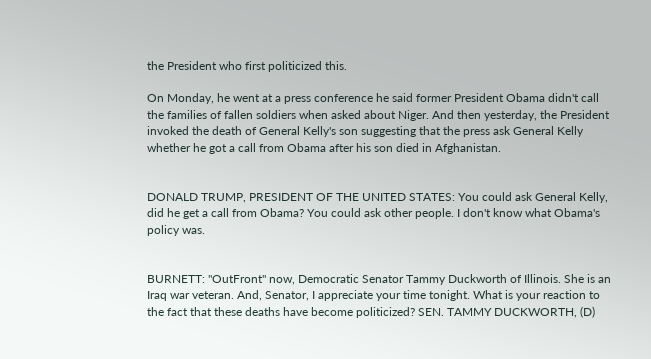the President who first politicized this.

On Monday, he went at a press conference he said former President Obama didn't call the families of fallen soldiers when asked about Niger. And then yesterday, the President invoked the death of General Kelly's son suggesting that the press ask General Kelly whether he got a call from Obama after his son died in Afghanistan.


DONALD TRUMP, PRESIDENT OF THE UNITED STATES: You could ask General Kelly, did he get a call from Obama? You could ask other people. I don't know what Obama's policy was.


BURNETT: "OutFront" now, Democratic Senator Tammy Duckworth of Illinois. She is an Iraq war veteran. And, Senator, I appreciate your time tonight. What is your reaction to the fact that these deaths have become politicized? SEN. TAMMY DUCKWORTH, (D)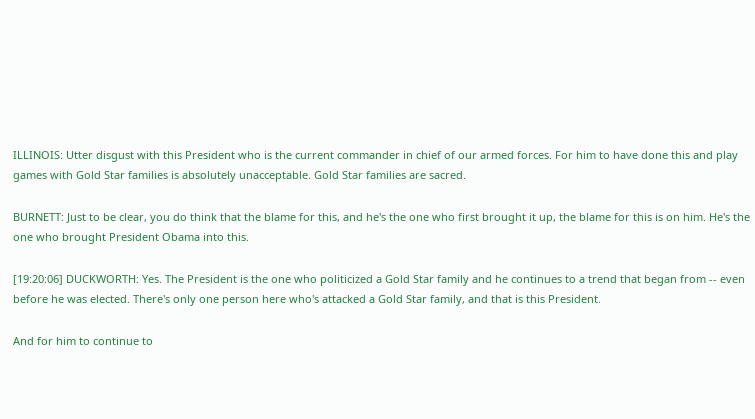ILLINOIS: Utter disgust with this President who is the current commander in chief of our armed forces. For him to have done this and play games with Gold Star families is absolutely unacceptable. Gold Star families are sacred.

BURNETT: Just to be clear, you do think that the blame for this, and he's the one who first brought it up, the blame for this is on him. He's the one who brought President Obama into this.

[19:20:06] DUCKWORTH: Yes. The President is the one who politicized a Gold Star family and he continues to a trend that began from -- even before he was elected. There's only one person here who's attacked a Gold Star family, and that is this President.

And for him to continue to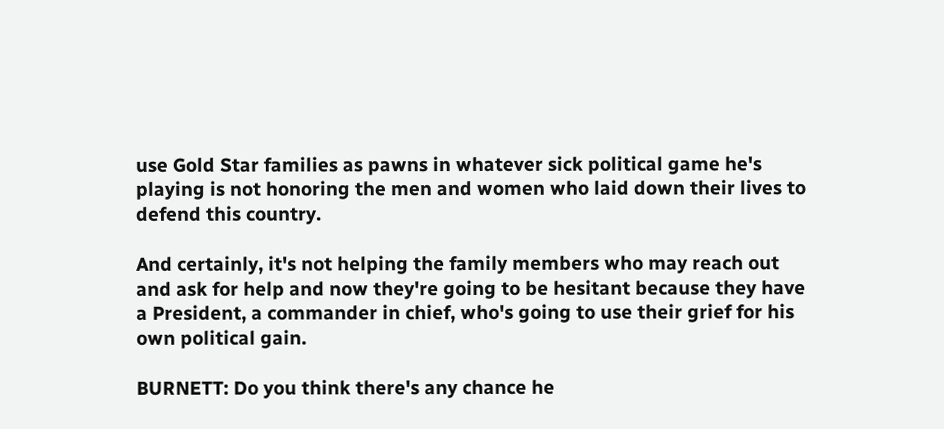use Gold Star families as pawns in whatever sick political game he's playing is not honoring the men and women who laid down their lives to defend this country.

And certainly, it's not helping the family members who may reach out and ask for help and now they're going to be hesitant because they have a President, a commander in chief, who's going to use their grief for his own political gain.

BURNETT: Do you think there's any chance he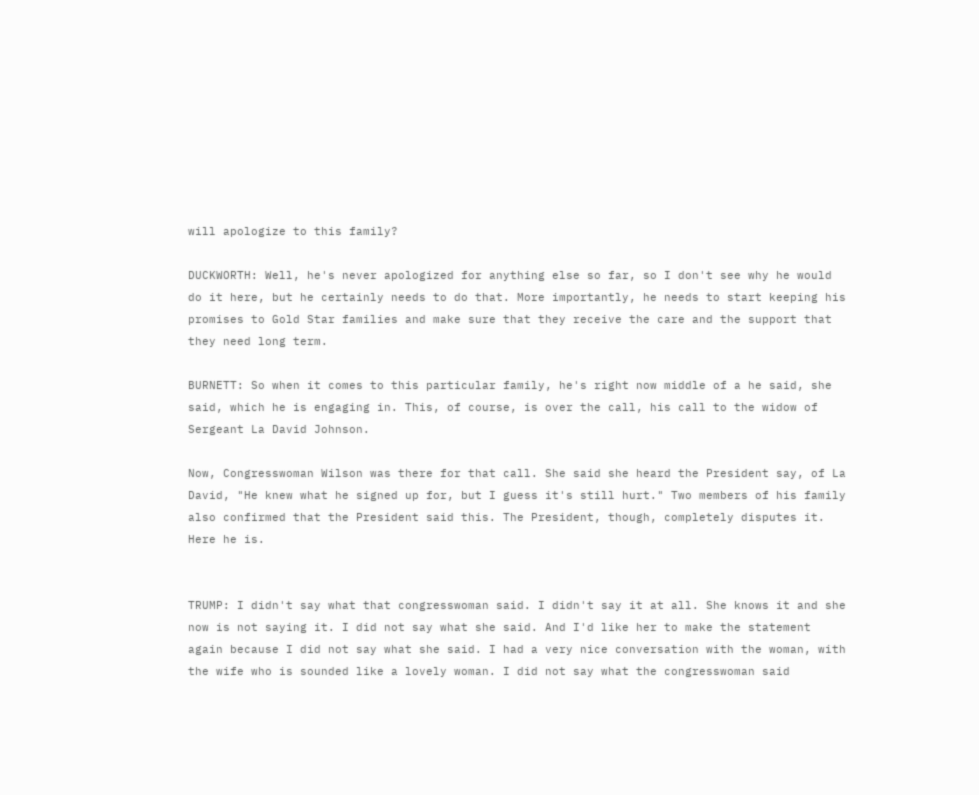will apologize to this family?

DUCKWORTH: Well, he's never apologized for anything else so far, so I don't see why he would do it here, but he certainly needs to do that. More importantly, he needs to start keeping his promises to Gold Star families and make sure that they receive the care and the support that they need long term.

BURNETT: So when it comes to this particular family, he's right now middle of a he said, she said, which he is engaging in. This, of course, is over the call, his call to the widow of Sergeant La David Johnson.

Now, Congresswoman Wilson was there for that call. She said she heard the President say, of La David, "He knew what he signed up for, but I guess it's still hurt." Two members of his family also confirmed that the President said this. The President, though, completely disputes it. Here he is.


TRUMP: I didn't say what that congresswoman said. I didn't say it at all. She knows it and she now is not saying it. I did not say what she said. And I'd like her to make the statement again because I did not say what she said. I had a very nice conversation with the woman, with the wife who is sounded like a lovely woman. I did not say what the congresswoman said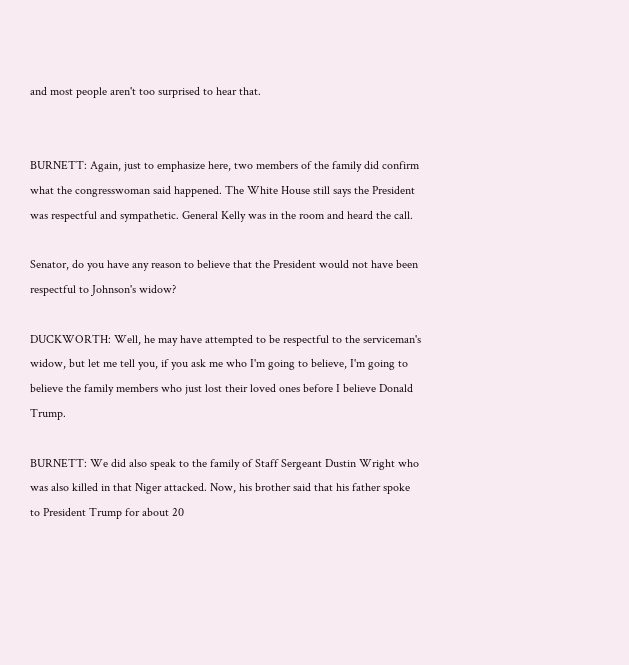and most people aren't too surprised to hear that.


BURNETT: Again, just to emphasize here, two members of the family did confirm what the congresswoman said happened. The White House still says the President was respectful and sympathetic. General Kelly was in the room and heard the call.

Senator, do you have any reason to believe that the President would not have been respectful to Johnson's widow?

DUCKWORTH: Well, he may have attempted to be respectful to the serviceman's widow, but let me tell you, if you ask me who I'm going to believe, I'm going to believe the family members who just lost their loved ones before I believe Donald Trump.

BURNETT: We did also speak to the family of Staff Sergeant Dustin Wright who was also killed in that Niger attacked. Now, his brother said that his father spoke to President Trump for about 20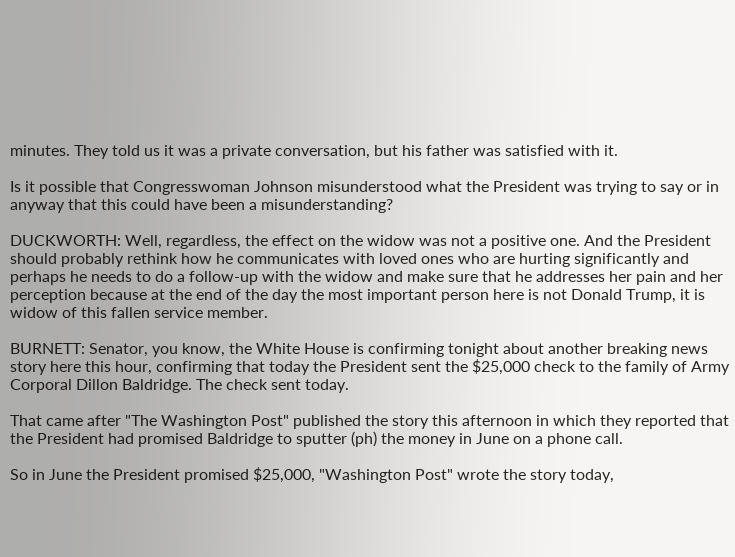minutes. They told us it was a private conversation, but his father was satisfied with it.

Is it possible that Congresswoman Johnson misunderstood what the President was trying to say or in anyway that this could have been a misunderstanding?

DUCKWORTH: Well, regardless, the effect on the widow was not a positive one. And the President should probably rethink how he communicates with loved ones who are hurting significantly and perhaps he needs to do a follow-up with the widow and make sure that he addresses her pain and her perception because at the end of the day the most important person here is not Donald Trump, it is widow of this fallen service member.

BURNETT: Senator, you know, the White House is confirming tonight about another breaking news story here this hour, confirming that today the President sent the $25,000 check to the family of Army Corporal Dillon Baldridge. The check sent today.

That came after "The Washington Post" published the story this afternoon in which they reported that the President had promised Baldridge to sputter (ph) the money in June on a phone call.

So in June the President promised $25,000, "Washington Post" wrote the story today,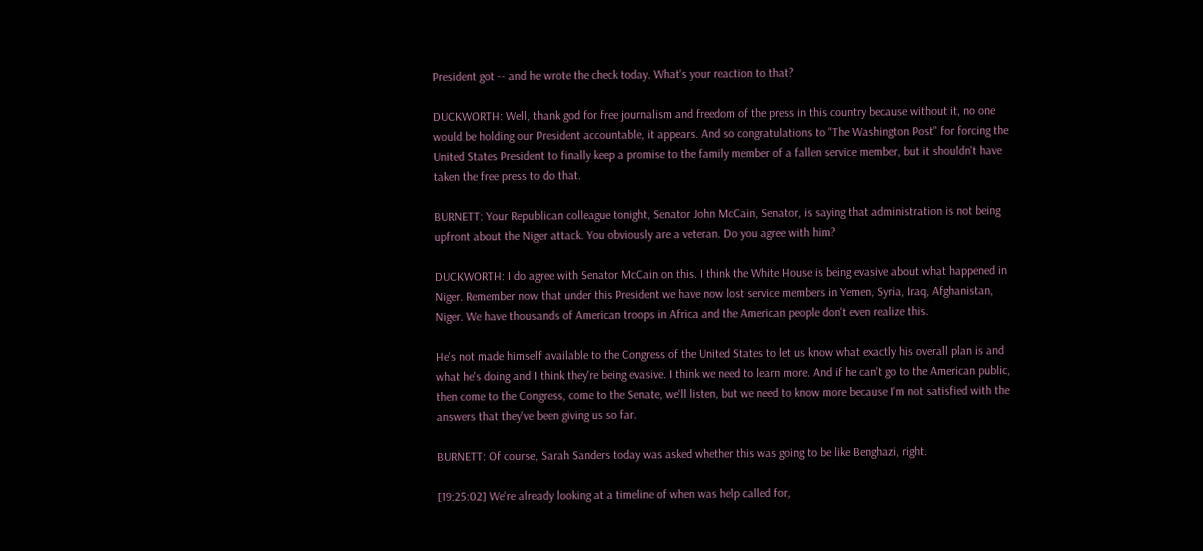President got -- and he wrote the check today. What's your reaction to that?

DUCKWORTH: Well, thank god for free journalism and freedom of the press in this country because without it, no one would be holding our President accountable, it appears. And so congratulations to "The Washington Post" for forcing the United States President to finally keep a promise to the family member of a fallen service member, but it shouldn't have taken the free press to do that.

BURNETT: Your Republican colleague tonight, Senator John McCain, Senator, is saying that administration is not being upfront about the Niger attack. You obviously are a veteran. Do you agree with him?

DUCKWORTH: I do agree with Senator McCain on this. I think the White House is being evasive about what happened in Niger. Remember now that under this President we have now lost service members in Yemen, Syria, Iraq, Afghanistan, Niger. We have thousands of American troops in Africa and the American people don't even realize this.

He's not made himself available to the Congress of the United States to let us know what exactly his overall plan is and what he's doing and I think they're being evasive. I think we need to learn more. And if he can't go to the American public, then come to the Congress, come to the Senate, we'll listen, but we need to know more because I'm not satisfied with the answers that they've been giving us so far.

BURNETT: Of course, Sarah Sanders today was asked whether this was going to be like Benghazi, right.

[19:25:02] We're already looking at a timeline of when was help called for,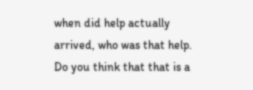when did help actually arrived, who was that help. Do you think that that is a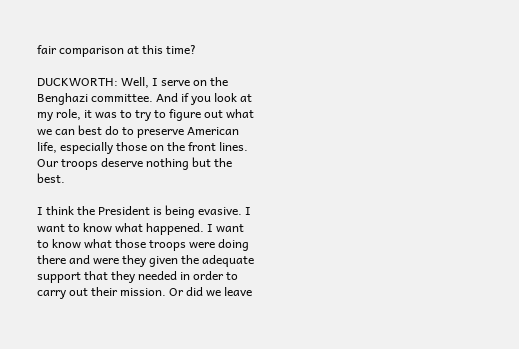fair comparison at this time?

DUCKWORTH: Well, I serve on the Benghazi committee. And if you look at my role, it was to try to figure out what we can best do to preserve American life, especially those on the front lines. Our troops deserve nothing but the best.

I think the President is being evasive. I want to know what happened. I want to know what those troops were doing there and were they given the adequate support that they needed in order to carry out their mission. Or did we leave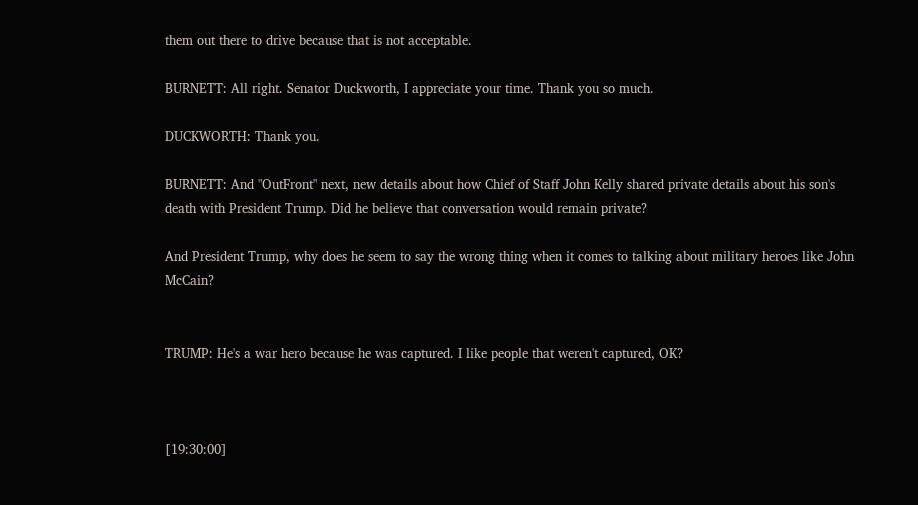them out there to drive because that is not acceptable.

BURNETT: All right. Senator Duckworth, I appreciate your time. Thank you so much.

DUCKWORTH: Thank you.

BURNETT: And "OutFront" next, new details about how Chief of Staff John Kelly shared private details about his son's death with President Trump. Did he believe that conversation would remain private?

And President Trump, why does he seem to say the wrong thing when it comes to talking about military heroes like John McCain?


TRUMP: He's a war hero because he was captured. I like people that weren't captured, OK?



[19:30:00]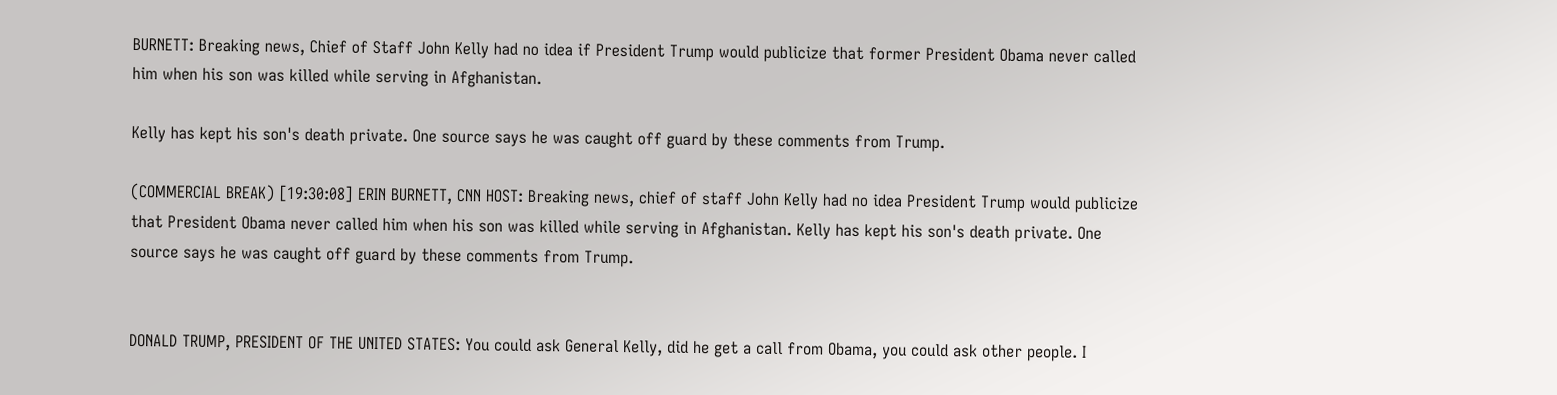BURNETT: Breaking news, Chief of Staff John Kelly had no idea if President Trump would publicize that former President Obama never called him when his son was killed while serving in Afghanistan.

Kelly has kept his son's death private. One source says he was caught off guard by these comments from Trump.

(COMMERCIAL BREAK) [19:30:08] ERIN BURNETT, CNN HOST: Breaking news, chief of staff John Kelly had no idea President Trump would publicize that President Obama never called him when his son was killed while serving in Afghanistan. Kelly has kept his son's death private. One source says he was caught off guard by these comments from Trump.


DONALD TRUMP, PRESIDENT OF THE UNITED STATES: You could ask General Kelly, did he get a call from Obama, you could ask other people. I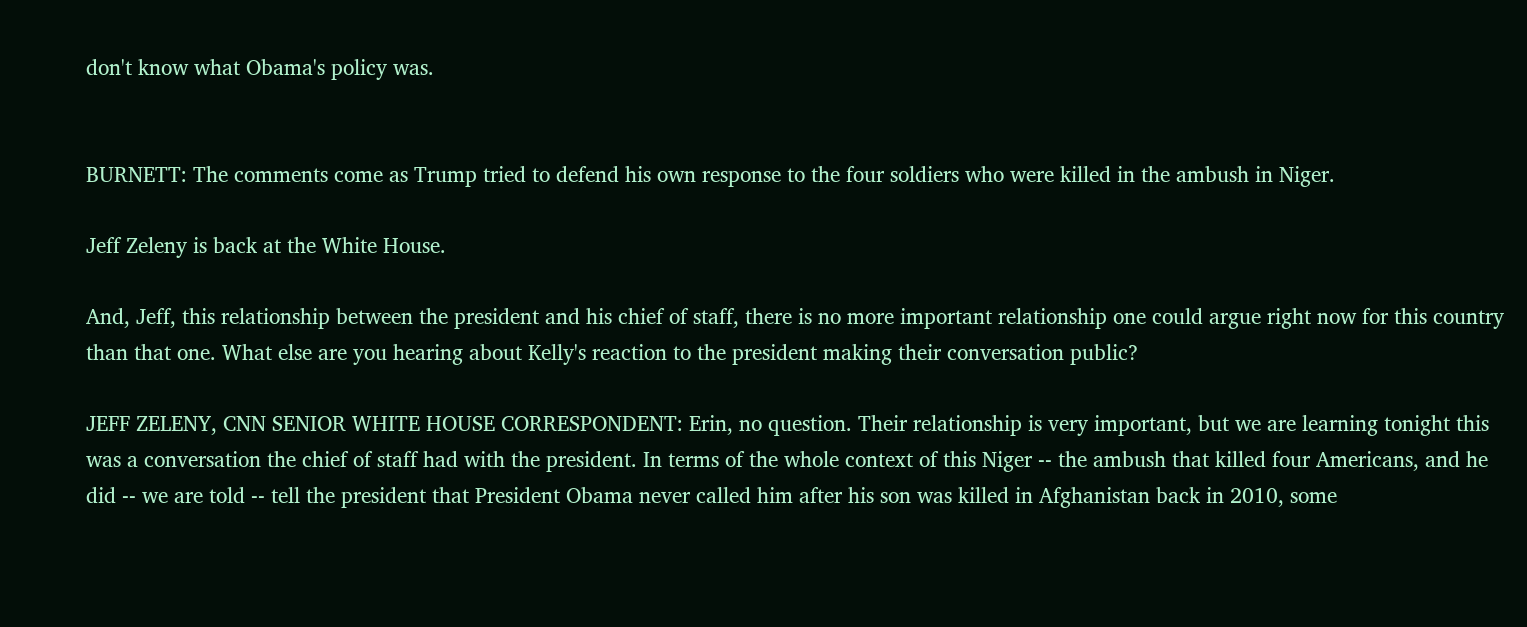don't know what Obama's policy was.


BURNETT: The comments come as Trump tried to defend his own response to the four soldiers who were killed in the ambush in Niger.

Jeff Zeleny is back at the White House.

And, Jeff, this relationship between the president and his chief of staff, there is no more important relationship one could argue right now for this country than that one. What else are you hearing about Kelly's reaction to the president making their conversation public?

JEFF ZELENY, CNN SENIOR WHITE HOUSE CORRESPONDENT: Erin, no question. Their relationship is very important, but we are learning tonight this was a conversation the chief of staff had with the president. In terms of the whole context of this Niger -- the ambush that killed four Americans, and he did -- we are told -- tell the president that President Obama never called him after his son was killed in Afghanistan back in 2010, some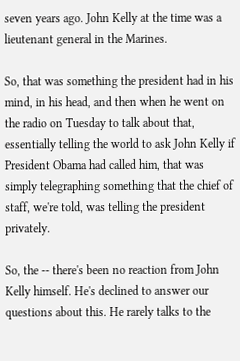seven years ago. John Kelly at the time was a lieutenant general in the Marines.

So, that was something the president had in his mind, in his head, and then when he went on the radio on Tuesday to talk about that, essentially telling the world to ask John Kelly if President Obama had called him, that was simply telegraphing something that the chief of staff, we're told, was telling the president privately.

So, the -- there's been no reaction from John Kelly himself. He's declined to answer our questions about this. He rarely talks to the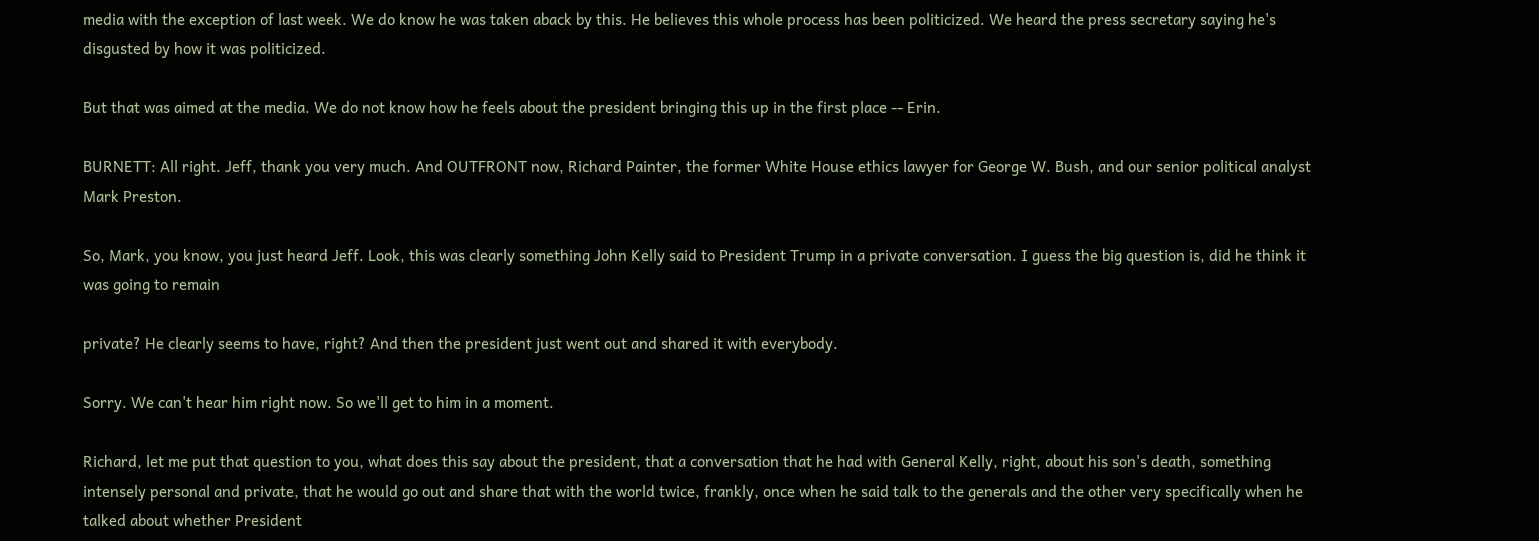media with the exception of last week. We do know he was taken aback by this. He believes this whole process has been politicized. We heard the press secretary saying he's disgusted by how it was politicized.

But that was aimed at the media. We do not know how he feels about the president bringing this up in the first place -- Erin.

BURNETT: All right. Jeff, thank you very much. And OUTFRONT now, Richard Painter, the former White House ethics lawyer for George W. Bush, and our senior political analyst Mark Preston.

So, Mark, you know, you just heard Jeff. Look, this was clearly something John Kelly said to President Trump in a private conversation. I guess the big question is, did he think it was going to remain

private? He clearly seems to have, right? And then the president just went out and shared it with everybody.

Sorry. We can't hear him right now. So we'll get to him in a moment.

Richard, let me put that question to you, what does this say about the president, that a conversation that he had with General Kelly, right, about his son's death, something intensely personal and private, that he would go out and share that with the world twice, frankly, once when he said talk to the generals and the other very specifically when he talked about whether President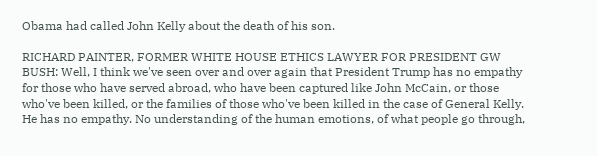Obama had called John Kelly about the death of his son.

RICHARD PAINTER, FORMER WHITE HOUSE ETHICS LAWYER FOR PRESIDENT GW BUSH: Well, I think we've seen over and over again that President Trump has no empathy for those who have served abroad, who have been captured like John McCain, or those who've been killed, or the families of those who've been killed in the case of General Kelly. He has no empathy. No understanding of the human emotions, of what people go through,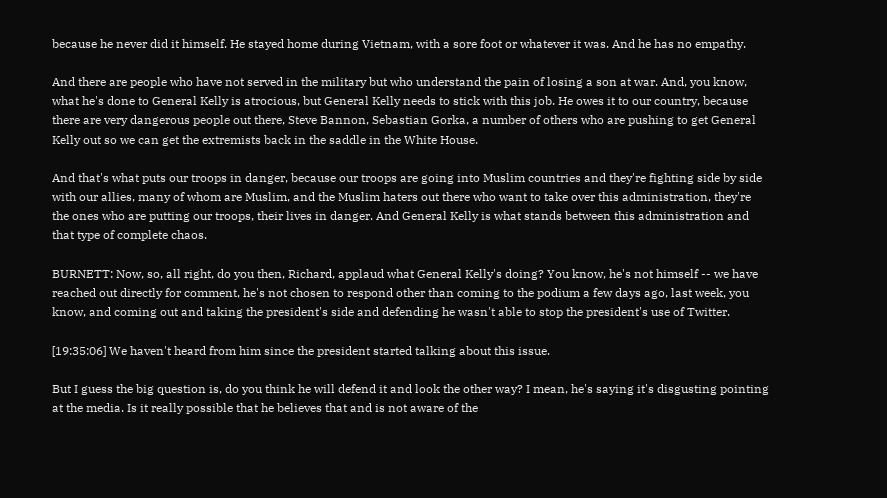because he never did it himself. He stayed home during Vietnam, with a sore foot or whatever it was. And he has no empathy.

And there are people who have not served in the military but who understand the pain of losing a son at war. And, you know, what he's done to General Kelly is atrocious, but General Kelly needs to stick with this job. He owes it to our country, because there are very dangerous people out there, Steve Bannon, Sebastian Gorka, a number of others who are pushing to get General Kelly out so we can get the extremists back in the saddle in the White House.

And that's what puts our troops in danger, because our troops are going into Muslim countries and they're fighting side by side with our allies, many of whom are Muslim, and the Muslim haters out there who want to take over this administration, they're the ones who are putting our troops, their lives in danger. And General Kelly is what stands between this administration and that type of complete chaos.

BURNETT: Now, so, all right, do you then, Richard, applaud what General Kelly's doing? You know, he's not himself -- we have reached out directly for comment, he's not chosen to respond other than coming to the podium a few days ago, last week, you know, and coming out and taking the president's side and defending he wasn't able to stop the president's use of Twitter.

[19:35:06] We haven't heard from him since the president started talking about this issue.

But I guess the big question is, do you think he will defend it and look the other way? I mean, he's saying it's disgusting pointing at the media. Is it really possible that he believes that and is not aware of the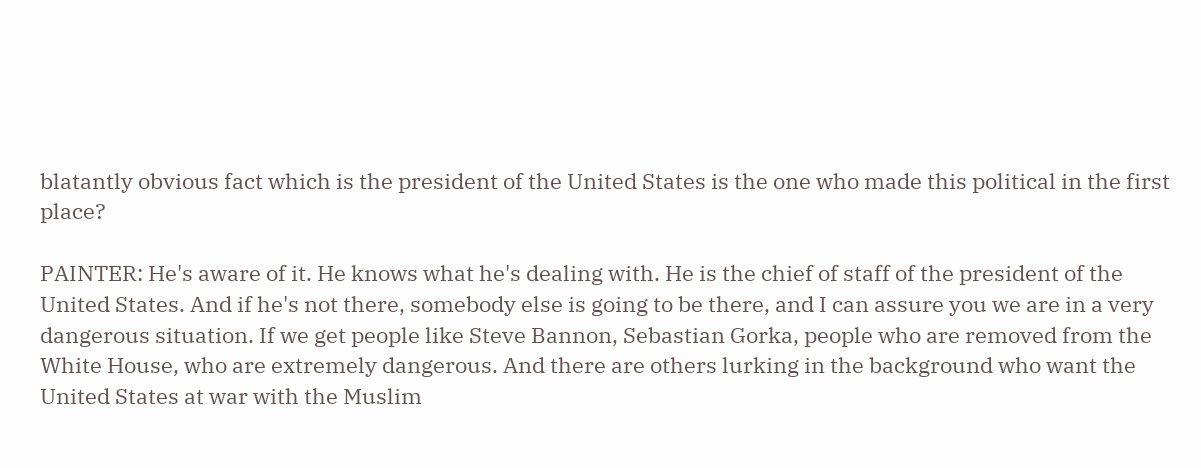blatantly obvious fact which is the president of the United States is the one who made this political in the first place?

PAINTER: He's aware of it. He knows what he's dealing with. He is the chief of staff of the president of the United States. And if he's not there, somebody else is going to be there, and I can assure you we are in a very dangerous situation. If we get people like Steve Bannon, Sebastian Gorka, people who are removed from the White House, who are extremely dangerous. And there are others lurking in the background who want the United States at war with the Muslim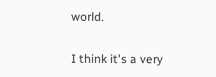world.

I think it's a very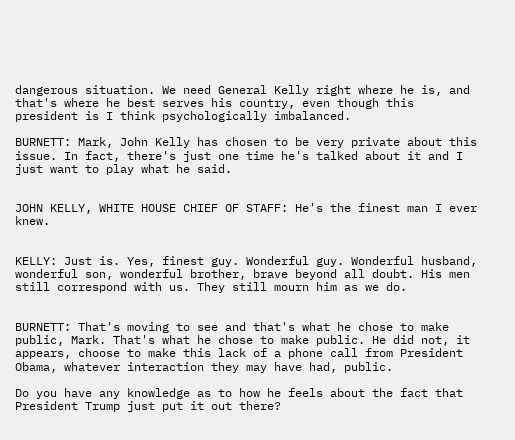dangerous situation. We need General Kelly right where he is, and that's where he best serves his country, even though this president is I think psychologically imbalanced.

BURNETT: Mark, John Kelly has chosen to be very private about this issue. In fact, there's just one time he's talked about it and I just want to play what he said.


JOHN KELLY, WHITE HOUSE CHIEF OF STAFF: He's the finest man I ever knew.


KELLY: Just is. Yes, finest guy. Wonderful guy. Wonderful husband, wonderful son, wonderful brother, brave beyond all doubt. His men still correspond with us. They still mourn him as we do.


BURNETT: That's moving to see and that's what he chose to make public, Mark. That's what he chose to make public. He did not, it appears, choose to make this lack of a phone call from President Obama, whatever interaction they may have had, public.

Do you have any knowledge as to how he feels about the fact that President Trump just put it out there?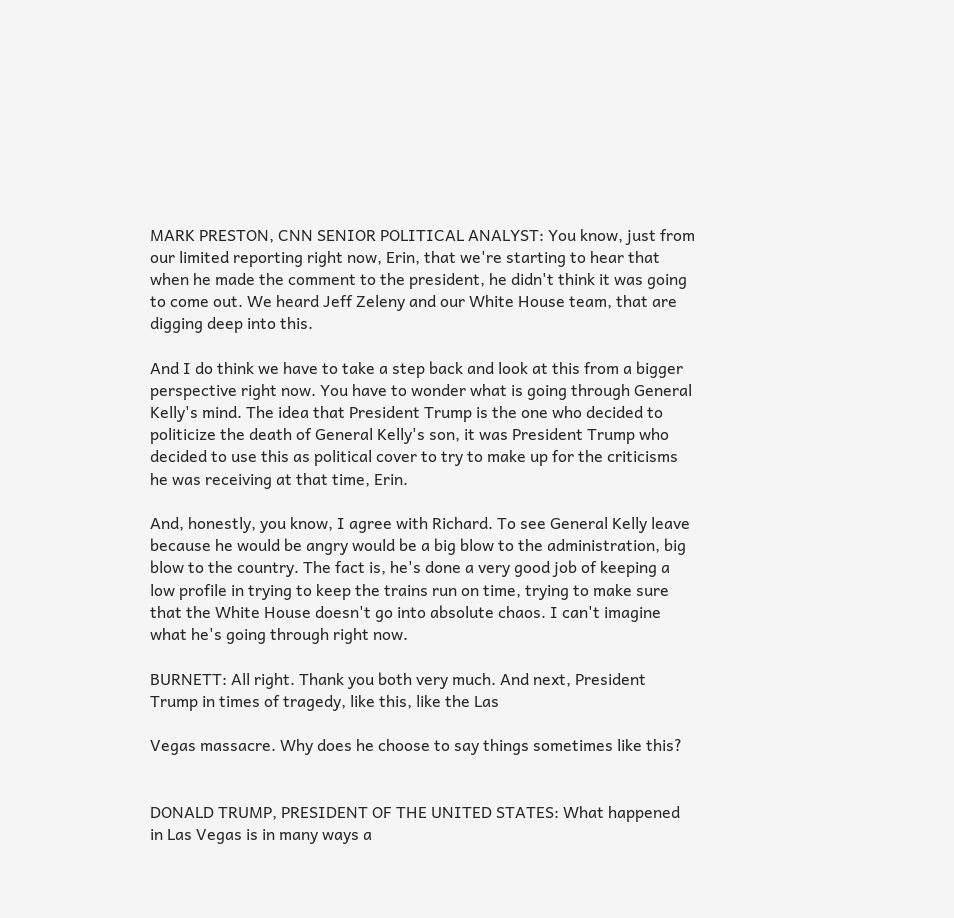MARK PRESTON, CNN SENIOR POLITICAL ANALYST: You know, just from our limited reporting right now, Erin, that we're starting to hear that when he made the comment to the president, he didn't think it was going to come out. We heard Jeff Zeleny and our White House team, that are digging deep into this.

And I do think we have to take a step back and look at this from a bigger perspective right now. You have to wonder what is going through General Kelly's mind. The idea that President Trump is the one who decided to politicize the death of General Kelly's son, it was President Trump who decided to use this as political cover to try to make up for the criticisms he was receiving at that time, Erin.

And, honestly, you know, I agree with Richard. To see General Kelly leave because he would be angry would be a big blow to the administration, big blow to the country. The fact is, he's done a very good job of keeping a low profile in trying to keep the trains run on time, trying to make sure that the White House doesn't go into absolute chaos. I can't imagine what he's going through right now.

BURNETT: All right. Thank you both very much. And next, President Trump in times of tragedy, like this, like the Las

Vegas massacre. Why does he choose to say things sometimes like this?


DONALD TRUMP, PRESIDENT OF THE UNITED STATES: What happened in Las Vegas is in many ways a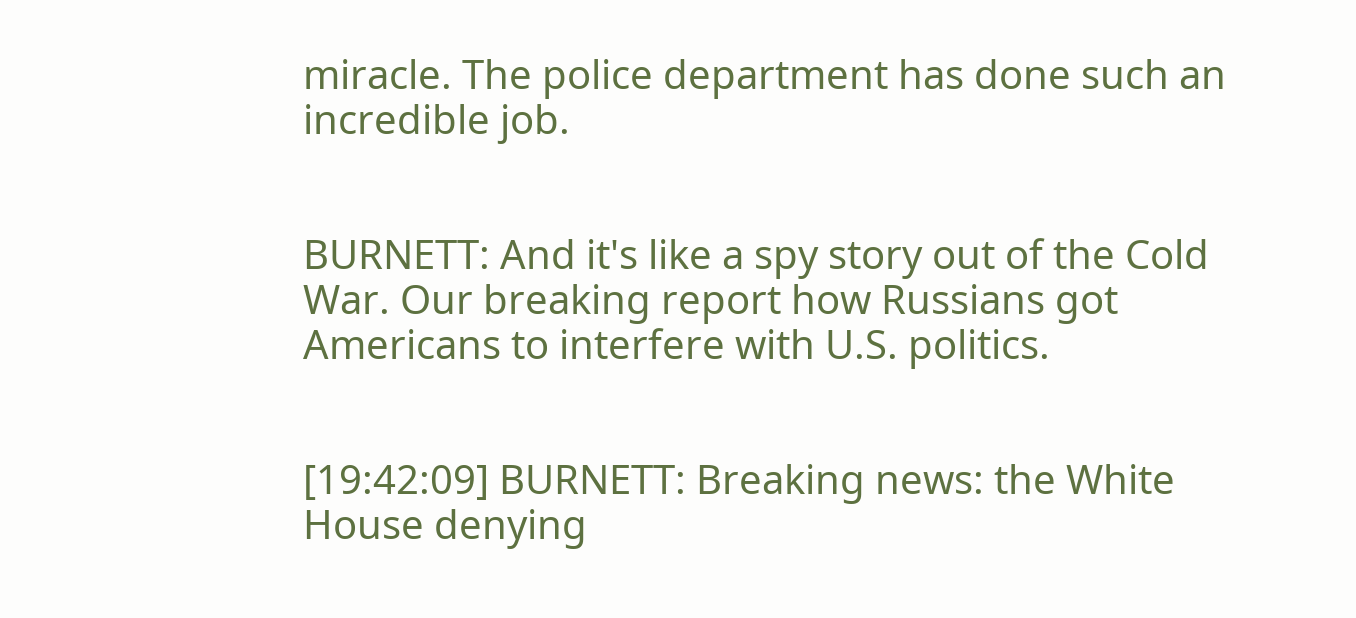miracle. The police department has done such an incredible job.


BURNETT: And it's like a spy story out of the Cold War. Our breaking report how Russians got Americans to interfere with U.S. politics.


[19:42:09] BURNETT: Breaking news: the White House denying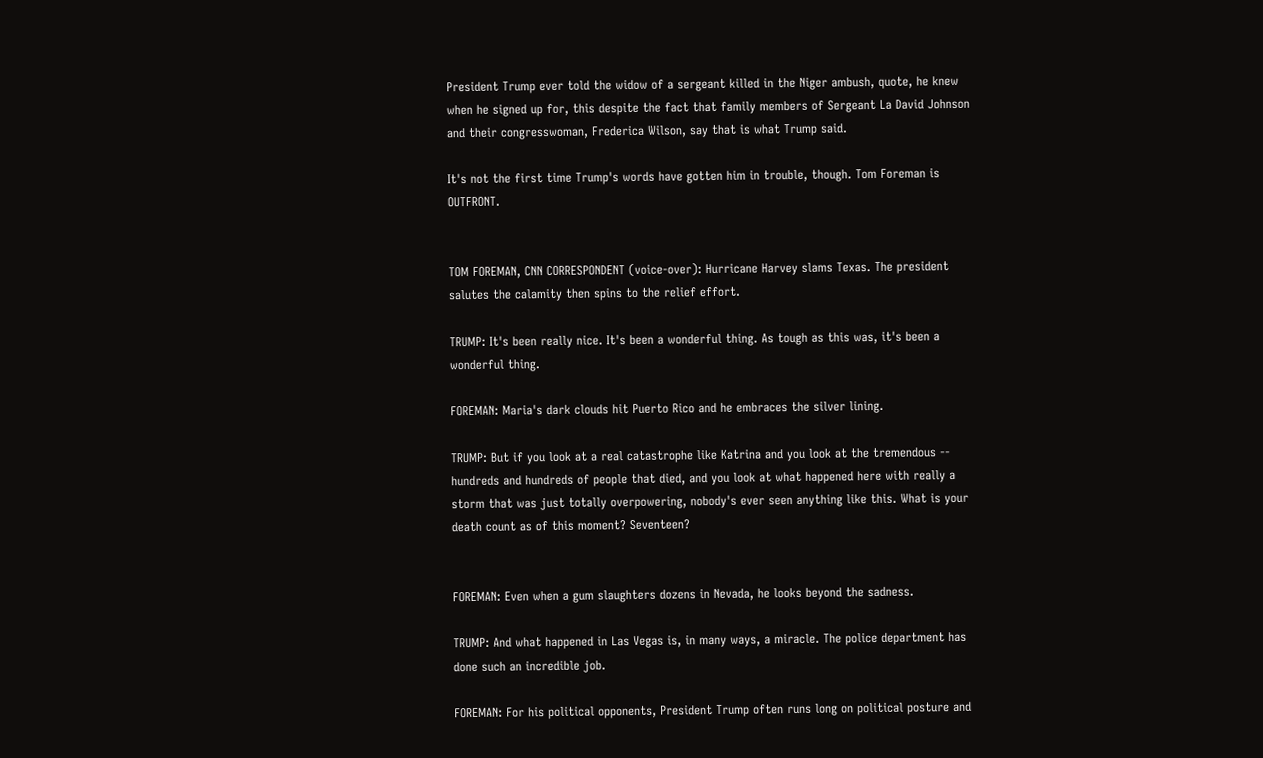President Trump ever told the widow of a sergeant killed in the Niger ambush, quote, he knew when he signed up for, this despite the fact that family members of Sergeant La David Johnson and their congresswoman, Frederica Wilson, say that is what Trump said.

It's not the first time Trump's words have gotten him in trouble, though. Tom Foreman is OUTFRONT.


TOM FOREMAN, CNN CORRESPONDENT (voice-over): Hurricane Harvey slams Texas. The president salutes the calamity then spins to the relief effort.

TRUMP: It's been really nice. It's been a wonderful thing. As tough as this was, it's been a wonderful thing.

FOREMAN: Maria's dark clouds hit Puerto Rico and he embraces the silver lining.

TRUMP: But if you look at a real catastrophe like Katrina and you look at the tremendous -- hundreds and hundreds of people that died, and you look at what happened here with really a storm that was just totally overpowering, nobody's ever seen anything like this. What is your death count as of this moment? Seventeen?


FOREMAN: Even when a gum slaughters dozens in Nevada, he looks beyond the sadness.

TRUMP: And what happened in Las Vegas is, in many ways, a miracle. The police department has done such an incredible job.

FOREMAN: For his political opponents, President Trump often runs long on political posture and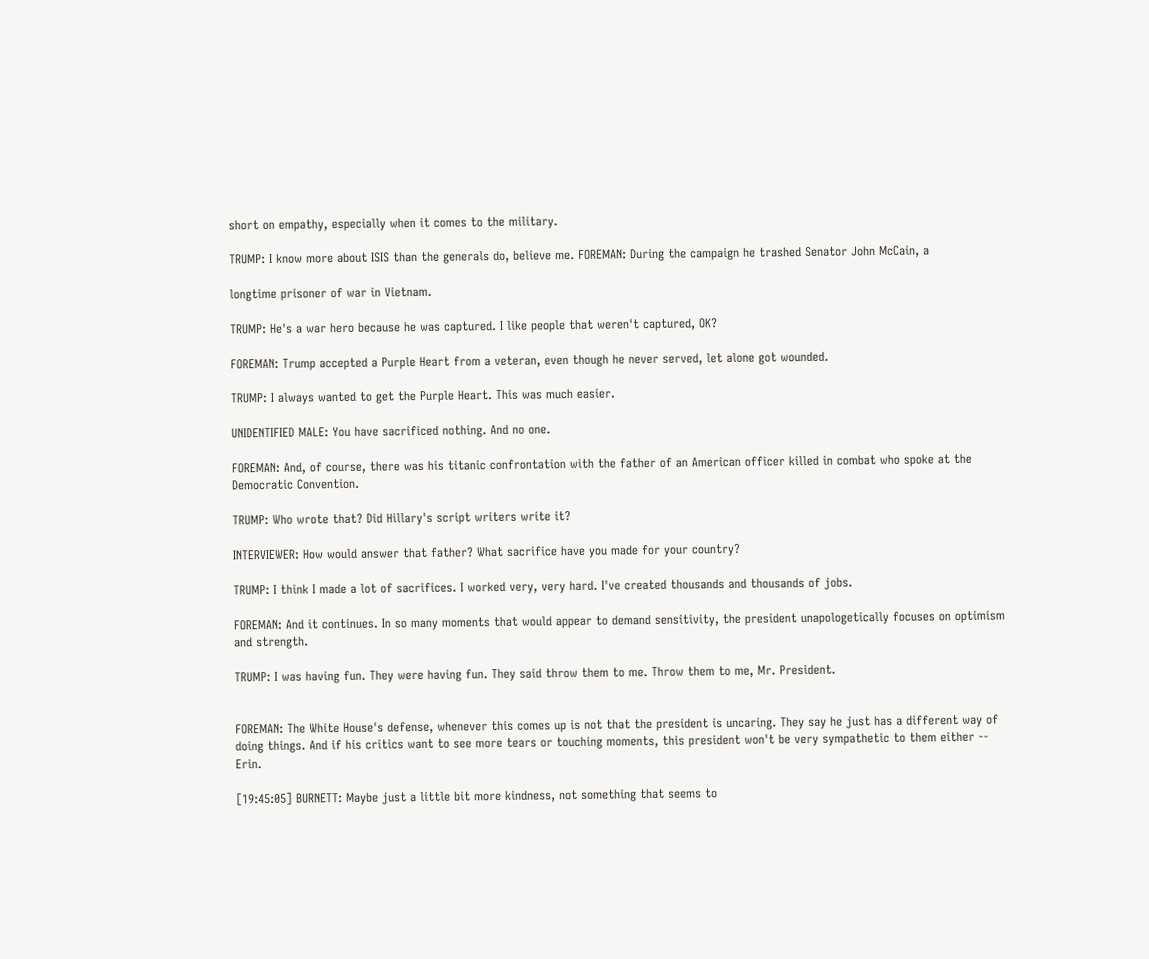short on empathy, especially when it comes to the military.

TRUMP: I know more about ISIS than the generals do, believe me. FOREMAN: During the campaign he trashed Senator John McCain, a

longtime prisoner of war in Vietnam.

TRUMP: He's a war hero because he was captured. I like people that weren't captured, OK?

FOREMAN: Trump accepted a Purple Heart from a veteran, even though he never served, let alone got wounded.

TRUMP: I always wanted to get the Purple Heart. This was much easier.

UNIDENTIFIED MALE: You have sacrificed nothing. And no one.

FOREMAN: And, of course, there was his titanic confrontation with the father of an American officer killed in combat who spoke at the Democratic Convention.

TRUMP: Who wrote that? Did Hillary's script writers write it?

INTERVIEWER: How would answer that father? What sacrifice have you made for your country?

TRUMP: I think I made a lot of sacrifices. I worked very, very hard. I've created thousands and thousands of jobs.

FOREMAN: And it continues. In so many moments that would appear to demand sensitivity, the president unapologetically focuses on optimism and strength.

TRUMP: I was having fun. They were having fun. They said throw them to me. Throw them to me, Mr. President.


FOREMAN: The White House's defense, whenever this comes up is not that the president is uncaring. They say he just has a different way of doing things. And if his critics want to see more tears or touching moments, this president won't be very sympathetic to them either -- Erin.

[19:45:05] BURNETT: Maybe just a little bit more kindness, not something that seems to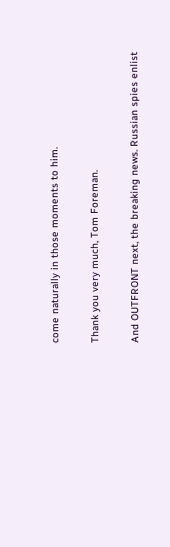come naturally in those moments to him.

Thank you very much, Tom Foreman.

And OUTFRONT next, the breaking news. Russian spies enlist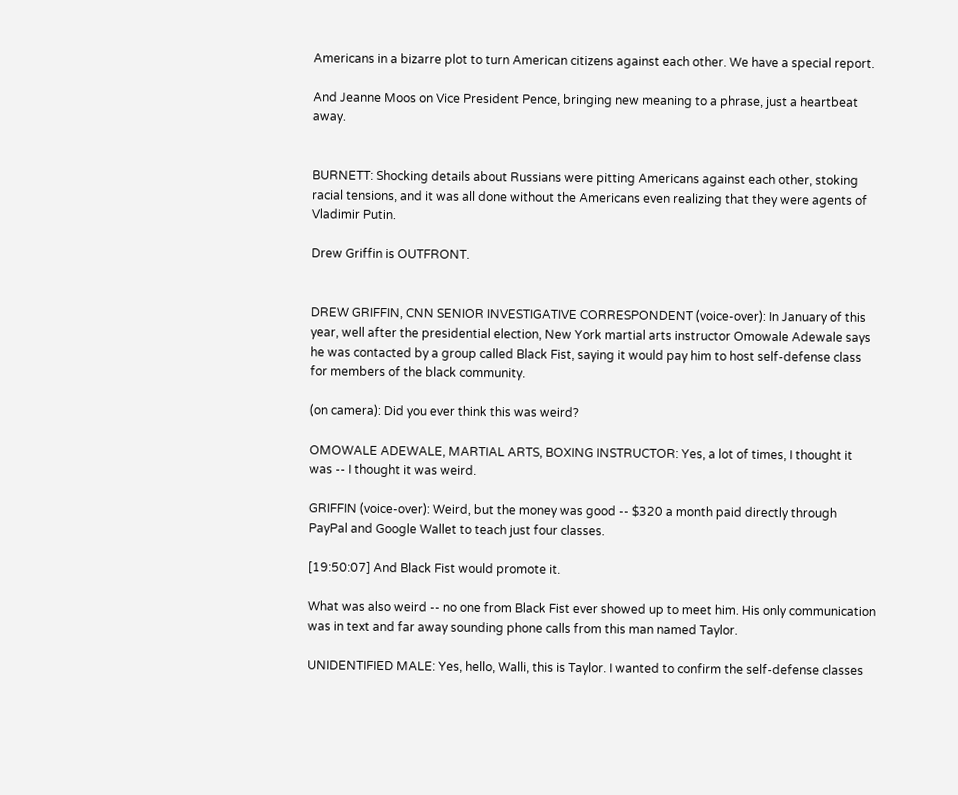Americans in a bizarre plot to turn American citizens against each other. We have a special report.

And Jeanne Moos on Vice President Pence, bringing new meaning to a phrase, just a heartbeat away.


BURNETT: Shocking details about Russians were pitting Americans against each other, stoking racial tensions, and it was all done without the Americans even realizing that they were agents of Vladimir Putin.

Drew Griffin is OUTFRONT.


DREW GRIFFIN, CNN SENIOR INVESTIGATIVE CORRESPONDENT (voice-over): In January of this year, well after the presidential election, New York martial arts instructor Omowale Adewale says he was contacted by a group called Black Fist, saying it would pay him to host self-defense class for members of the black community.

(on camera): Did you ever think this was weird?

OMOWALE ADEWALE, MARTIAL ARTS, BOXING INSTRUCTOR: Yes, a lot of times, I thought it was -- I thought it was weird.

GRIFFIN (voice-over): Weird, but the money was good -- $320 a month paid directly through PayPal and Google Wallet to teach just four classes.

[19:50:07] And Black Fist would promote it.

What was also weird -- no one from Black Fist ever showed up to meet him. His only communication was in text and far away sounding phone calls from this man named Taylor.

UNIDENTIFIED MALE: Yes, hello, Walli, this is Taylor. I wanted to confirm the self-defense classes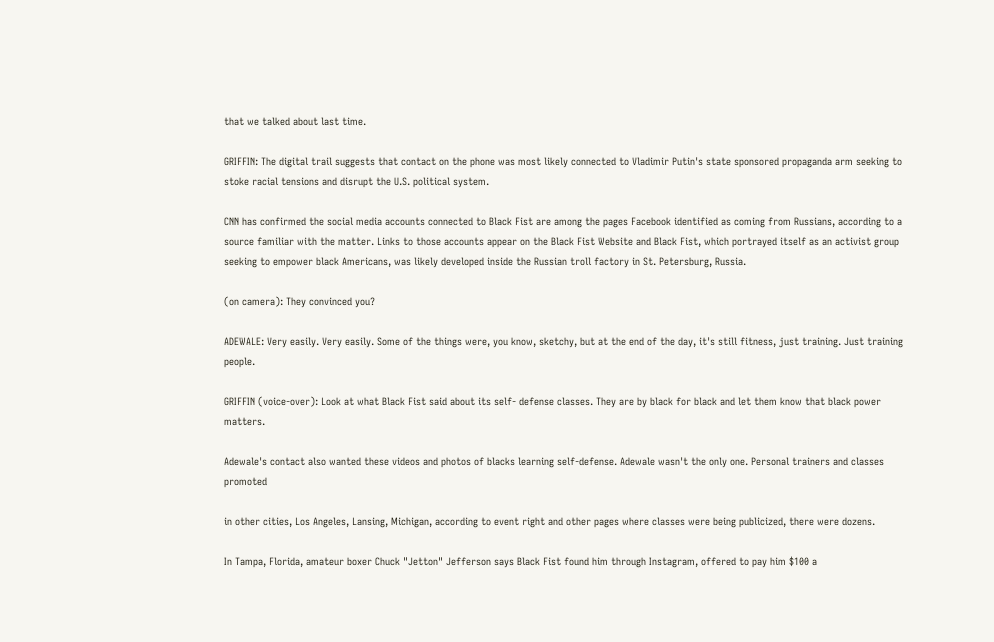that we talked about last time.

GRIFFIN: The digital trail suggests that contact on the phone was most likely connected to Vladimir Putin's state sponsored propaganda arm seeking to stoke racial tensions and disrupt the U.S. political system.

CNN has confirmed the social media accounts connected to Black Fist are among the pages Facebook identified as coming from Russians, according to a source familiar with the matter. Links to those accounts appear on the Black Fist Website and Black Fist, which portrayed itself as an activist group seeking to empower black Americans, was likely developed inside the Russian troll factory in St. Petersburg, Russia.

(on camera): They convinced you?

ADEWALE: Very easily. Very easily. Some of the things were, you know, sketchy, but at the end of the day, it's still fitness, just training. Just training people.

GRIFFIN (voice-over): Look at what Black Fist said about its self- defense classes. They are by black for black and let them know that black power matters.

Adewale's contact also wanted these videos and photos of blacks learning self-defense. Adewale wasn't the only one. Personal trainers and classes promoted

in other cities, Los Angeles, Lansing, Michigan, according to event right and other pages where classes were being publicized, there were dozens.

In Tampa, Florida, amateur boxer Chuck "Jetton" Jefferson says Black Fist found him through Instagram, offered to pay him $100 a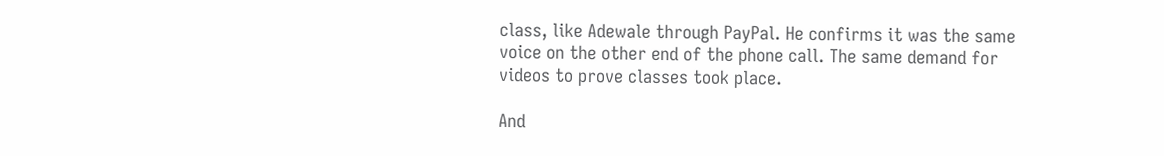class, like Adewale through PayPal. He confirms it was the same voice on the other end of the phone call. The same demand for videos to prove classes took place.

And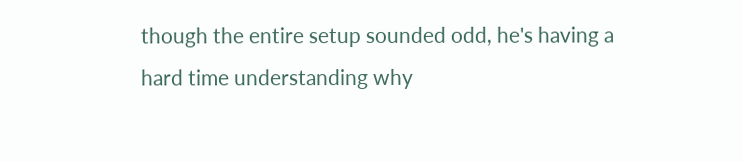though the entire setup sounded odd, he's having a hard time understanding why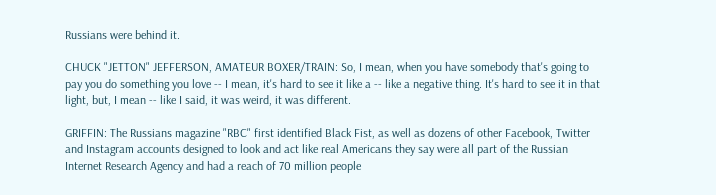Russians were behind it.

CHUCK "JETTON" JEFFERSON, AMATEUR BOXER/TRAIN: So, I mean, when you have somebody that's going to pay you do something you love -- I mean, it's hard to see it like a -- like a negative thing. It's hard to see it in that light, but, I mean -- like I said, it was weird, it was different.

GRIFFIN: The Russians magazine "RBC" first identified Black Fist, as well as dozens of other Facebook, Twitter and Instagram accounts designed to look and act like real Americans they say were all part of the Russian Internet Research Agency and had a reach of 70 million people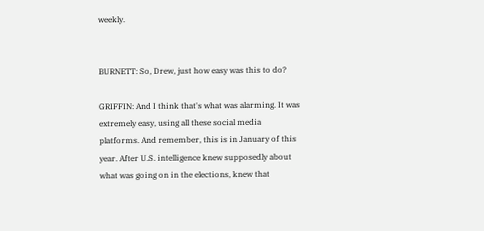weekly.


BURNETT: So, Drew, just how easy was this to do?

GRIFFIN: And I think that's what was alarming. It was extremely easy, using all these social media platforms. And remember, this is in January of this year. After U.S. intelligence knew supposedly about what was going on in the elections, knew that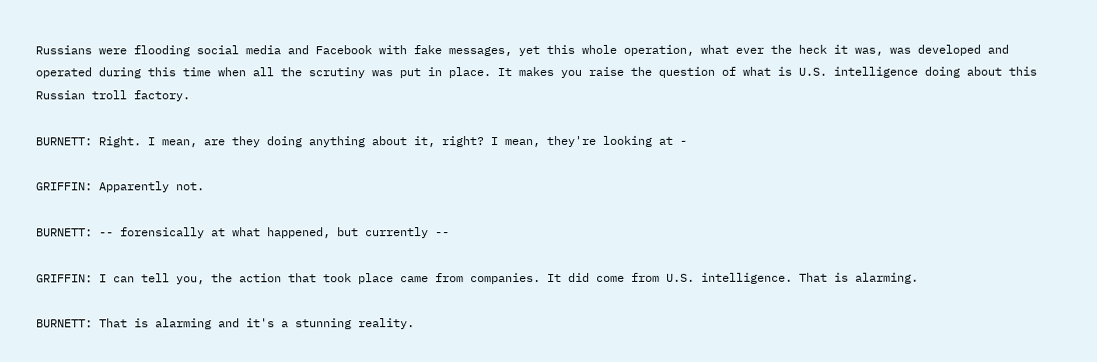Russians were flooding social media and Facebook with fake messages, yet this whole operation, what ever the heck it was, was developed and operated during this time when all the scrutiny was put in place. It makes you raise the question of what is U.S. intelligence doing about this Russian troll factory.

BURNETT: Right. I mean, are they doing anything about it, right? I mean, they're looking at -

GRIFFIN: Apparently not.

BURNETT: -- forensically at what happened, but currently --

GRIFFIN: I can tell you, the action that took place came from companies. It did come from U.S. intelligence. That is alarming.

BURNETT: That is alarming and it's a stunning reality.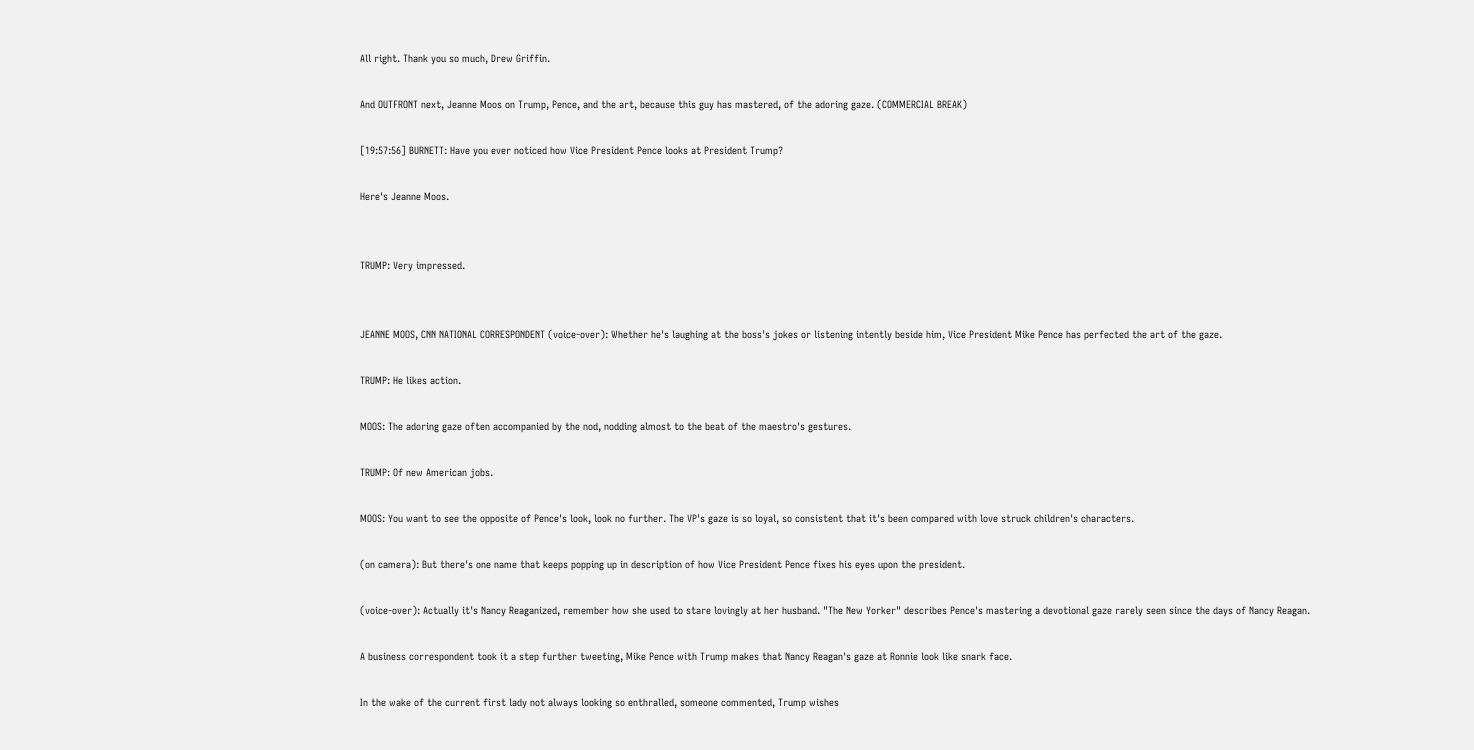All right. Thank you so much, Drew Griffin.

And OUTFRONT next, Jeanne Moos on Trump, Pence, and the art, because this guy has mastered, of the adoring gaze. (COMMERCIAL BREAK)

[19:57:56] BURNETT: Have you ever noticed how Vice President Pence looks at President Trump?

Here's Jeanne Moos.


TRUMP: Very impressed.


JEANNE MOOS, CNN NATIONAL CORRESPONDENT (voice-over): Whether he's laughing at the boss's jokes or listening intently beside him, Vice President Mike Pence has perfected the art of the gaze.

TRUMP: He likes action.

MOOS: The adoring gaze often accompanied by the nod, nodding almost to the beat of the maestro's gestures.

TRUMP: Of new American jobs.

MOOS: You want to see the opposite of Pence's look, look no further. The VP's gaze is so loyal, so consistent that it's been compared with love struck children's characters.

(on camera): But there's one name that keeps popping up in description of how Vice President Pence fixes his eyes upon the president.

(voice-over): Actually it's Nancy Reaganized, remember how she used to stare lovingly at her husband. "The New Yorker" describes Pence's mastering a devotional gaze rarely seen since the days of Nancy Reagan.

A business correspondent took it a step further tweeting, Mike Pence with Trump makes that Nancy Reagan's gaze at Ronnie look like snark face.

In the wake of the current first lady not always looking so enthralled, someone commented, Trump wishes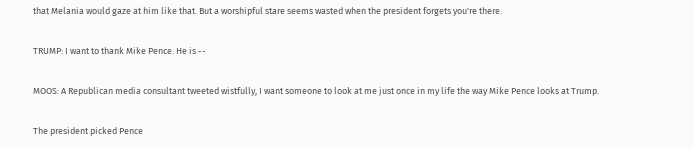that Melania would gaze at him like that. But a worshipful stare seems wasted when the president forgets you're there.

TRUMP: I want to thank Mike Pence. He is --

MOOS: A Republican media consultant tweeted wistfully, I want someone to look at me just once in my life the way Mike Pence looks at Trump.

The president picked Pence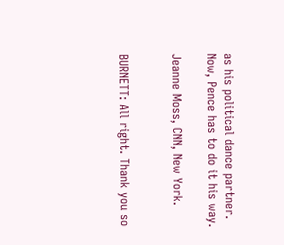as his political dance partner. Now, Pence has to do it his way.

Jeanne Moss, CNN, New York.


BURNETT: All right. Thank you so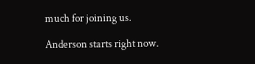much for joining us.

Anderson starts right now.